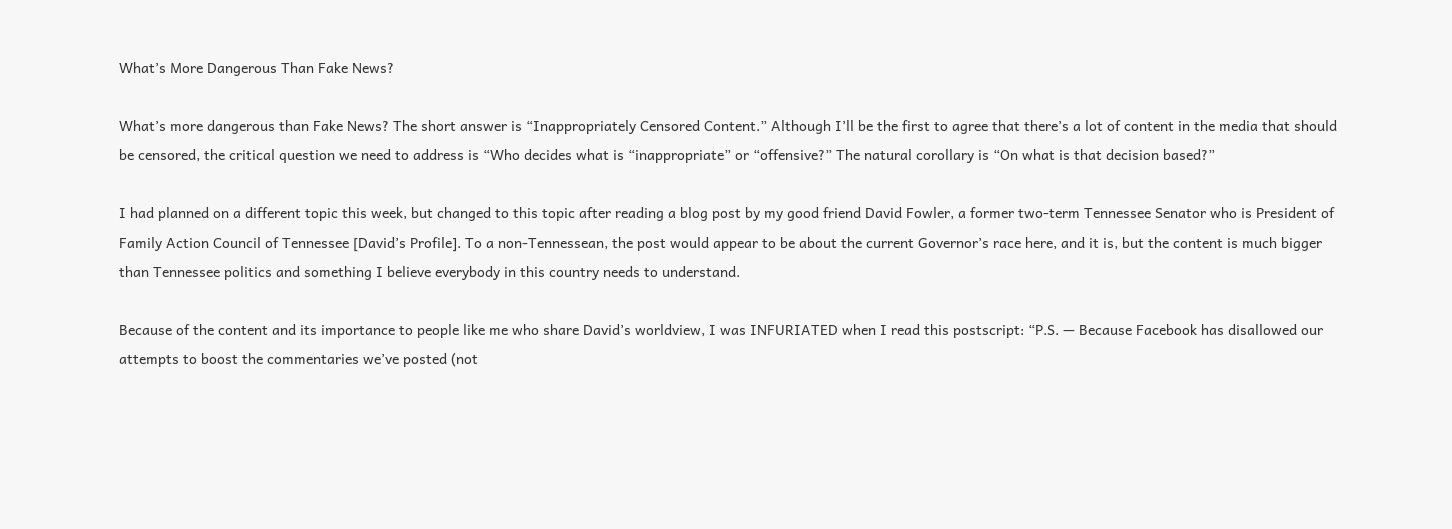What’s More Dangerous Than Fake News?

What’s more dangerous than Fake News? The short answer is “Inappropriately Censored Content.” Although I’ll be the first to agree that there’s a lot of content in the media that should be censored, the critical question we need to address is “Who decides what is “inappropriate” or “offensive?” The natural corollary is “On what is that decision based?”

I had planned on a different topic this week, but changed to this topic after reading a blog post by my good friend David Fowler, a former two-term Tennessee Senator who is President of Family Action Council of Tennessee [David’s Profile]. To a non-Tennessean, the post would appear to be about the current Governor’s race here, and it is, but the content is much bigger than Tennessee politics and something I believe everybody in this country needs to understand.

Because of the content and its importance to people like me who share David’s worldview, I was INFURIATED when I read this postscript: “P.S. — Because Facebook has disallowed our attempts to boost the commentaries we’ve posted (not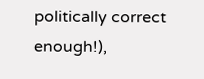politically correct enough!),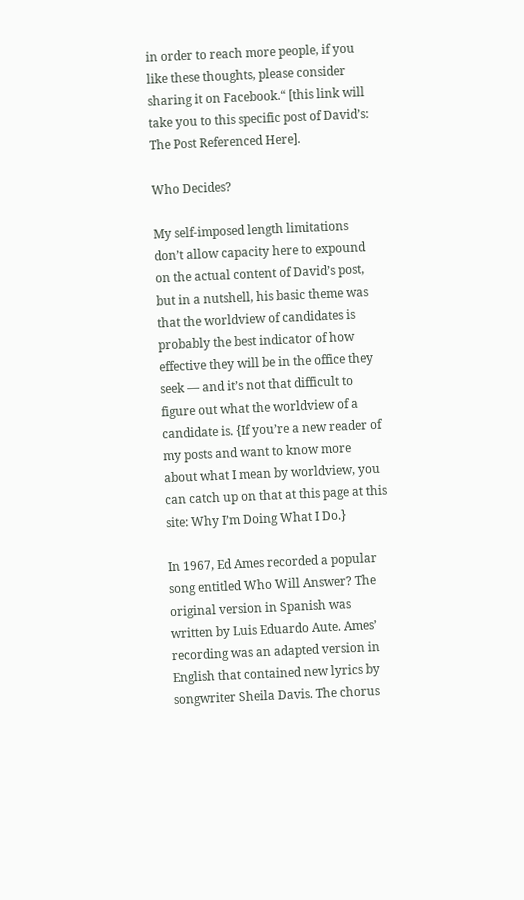in order to reach more people, if you like these thoughts, please consider sharing it on Facebook.“ [this link will take you to this specific post of David’s: The Post Referenced Here].

Who Decides?

My self-imposed length limitations don’t allow capacity here to expound on the actual content of David’s post, but in a nutshell, his basic theme was that the worldview of candidates is probably the best indicator of how effective they will be in the office they seek — and it’s not that difficult to figure out what the worldview of a candidate is. {If you’re a new reader of my posts and want to know more about what I mean by worldview, you can catch up on that at this page at this site: Why I’m Doing What I Do.}

In 1967, Ed Ames recorded a popular song entitled Who Will Answer? The original version in Spanish was written by Luis Eduardo Aute. Ames’ recording was an adapted version in English that contained new lyrics by songwriter Sheila Davis. The chorus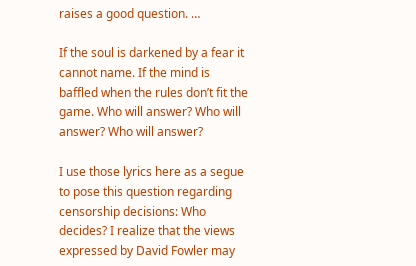raises a good question. …

If the soul is darkened by a fear it cannot name. If the mind is baffled when the rules don’t fit the game. Who will answer? Who will answer? Who will answer?

I use those lyrics here as a segue to pose this question regarding censorship decisions: Who decides? I realize that the views expressed by David Fowler may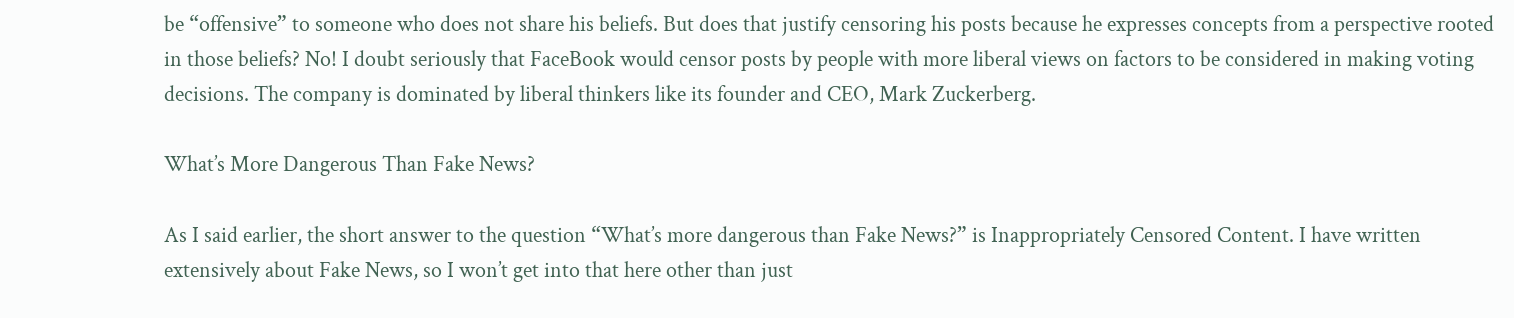be “offensive” to someone who does not share his beliefs. But does that justify censoring his posts because he expresses concepts from a perspective rooted in those beliefs? No! I doubt seriously that FaceBook would censor posts by people with more liberal views on factors to be considered in making voting decisions. The company is dominated by liberal thinkers like its founder and CEO, Mark Zuckerberg.

What’s More Dangerous Than Fake News?

As I said earlier, the short answer to the question “What’s more dangerous than Fake News?” is Inappropriately Censored Content. I have written extensively about Fake News, so I won’t get into that here other than just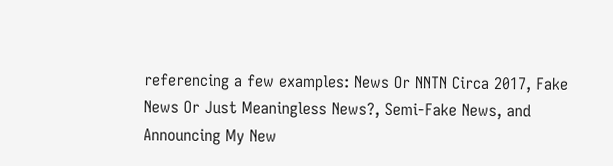referencing a few examples: News Or NNTN Circa 2017, Fake News Or Just Meaningless News?, Semi-Fake News, and Announcing My New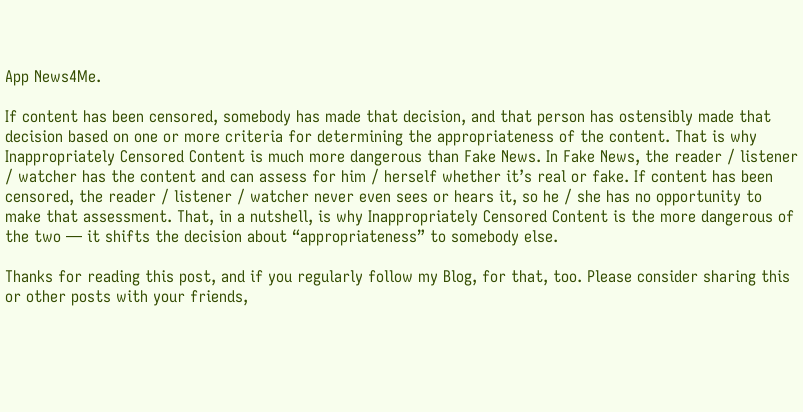App News4Me.

If content has been censored, somebody has made that decision, and that person has ostensibly made that decision based on one or more criteria for determining the appropriateness of the content. That is why Inappropriately Censored Content is much more dangerous than Fake News. In Fake News, the reader / listener / watcher has the content and can assess for him / herself whether it’s real or fake. If content has been censored, the reader / listener / watcher never even sees or hears it, so he / she has no opportunity to make that assessment. That, in a nutshell, is why Inappropriately Censored Content is the more dangerous of the two — it shifts the decision about “appropriateness” to somebody else.

Thanks for reading this post, and if you regularly follow my Blog, for that, too. Please consider sharing this or other posts with your friends,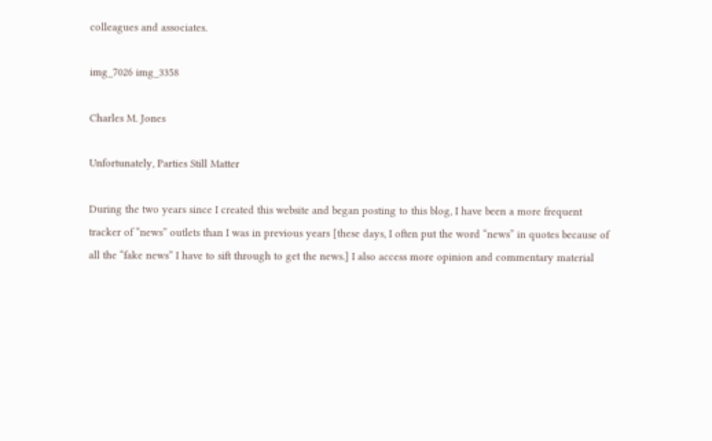colleagues and associates.

img_7026 img_3358

Charles M. Jones

Unfortunately, Parties Still Matter

During the two years since I created this website and began posting to this blog, I have been a more frequent tracker of “news” outlets than I was in previous years [these days, I often put the word “news” in quotes because of all the “fake news” I have to sift through to get the news.] I also access more opinion and commentary material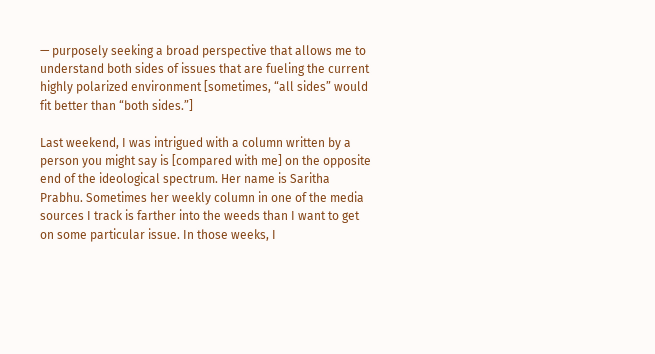— purposely seeking a broad perspective that allows me to understand both sides of issues that are fueling the current highly polarized environment [sometimes, “all sides” would fit better than “both sides.”]

Last weekend, I was intrigued with a column written by a person you might say is [compared with me] on the opposite end of the ideological spectrum. Her name is Saritha Prabhu. Sometimes her weekly column in one of the media sources I track is farther into the weeds than I want to get on some particular issue. In those weeks, I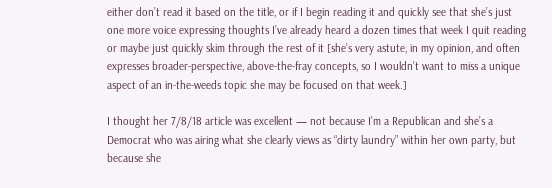either don’t read it based on the title, or if I begin reading it and quickly see that she’s just one more voice expressing thoughts I’ve already heard a dozen times that week I quit reading or maybe just quickly skim through the rest of it [she’s very astute, in my opinion, and often expresses broader-perspective, above-the-fray concepts, so I wouldn’t want to miss a unique aspect of an in-the-weeds topic she may be focused on that week.]

I thought her 7/8/18 article was excellent — not because I’m a Republican and she’s a Democrat who was airing what she clearly views as “dirty laundry” within her own party, but because she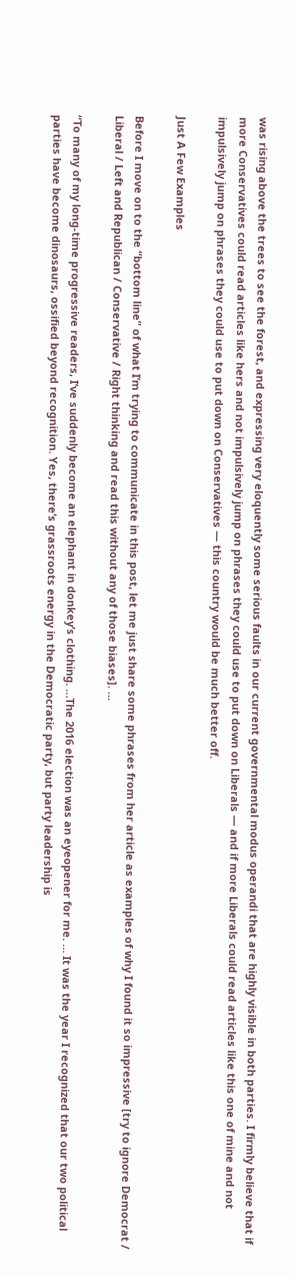was rising above the trees to see the forest, and expressing very eloquently some serious faults in our current governmental modus operandi that are highly visible in both parties. I firmly believe that if more Conservatives could read articles like hers and not impulsively jump on phrases they could use to put down on Liberals — and if more Liberals could read articles like this one of mine and not impulsively jump on phrases they could use to put down on Conservatives — this country would be much better off.

Just A Few Examples

Before I move on to the “bottom line” of what I’m trying to communicate in this post, let me just share some phrases from her article as examples of why I found it so impressive [try to ignore Democrat / Liberal / Left and Republican / Conservative / Right thinking and read this without any of those biases]. …

“To many of my long-time progressive readers, I’ve suddenly become an elephant in donkey’s clothing. …The 2016 election was an eyeopener for me. … It was the year I recognized that our two political parties have become dinosaurs, ossified beyond recognition. Yes, there’s grassroots energy in the Democratic party, but party leadership is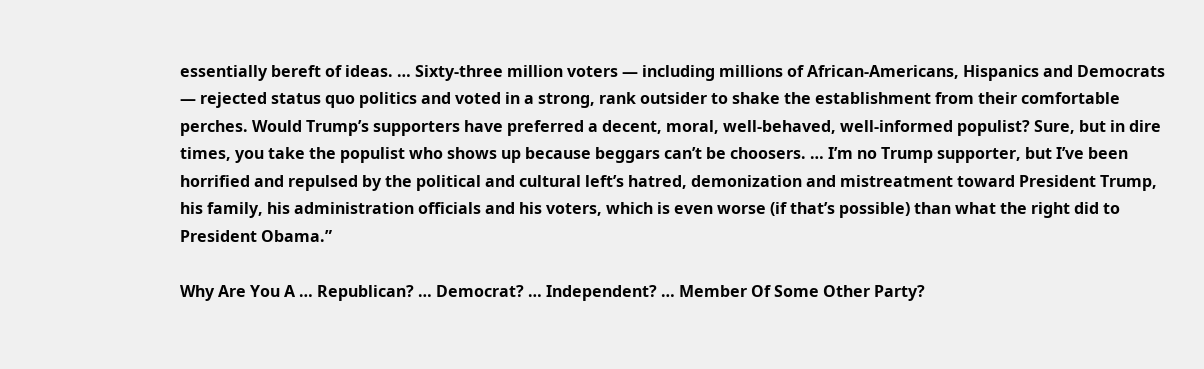essentially bereft of ideas. … Sixty-three million voters — including millions of African-Americans, Hispanics and Democrats — rejected status quo politics and voted in a strong, rank outsider to shake the establishment from their comfortable perches. Would Trump’s supporters have preferred a decent, moral, well-behaved, well-informed populist? Sure, but in dire times, you take the populist who shows up because beggars can’t be choosers. … I’m no Trump supporter, but I’ve been horrified and repulsed by the political and cultural left’s hatred, demonization and mistreatment toward President Trump, his family, his administration officials and his voters, which is even worse (if that’s possible) than what the right did to President Obama.”

Why Are You A … Republican? … Democrat? … Independent? … Member Of Some Other Party?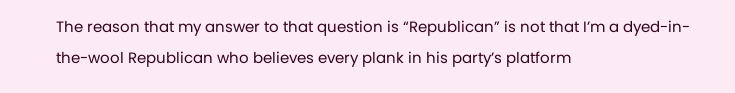The reason that my answer to that question is “Republican” is not that I’m a dyed-in-the-wool Republican who believes every plank in his party’s platform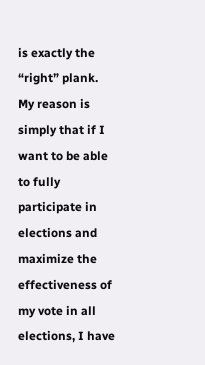is exactly the “right” plank. My reason is simply that if I want to be able to fully participate in elections and maximize the effectiveness of my vote in all elections, I have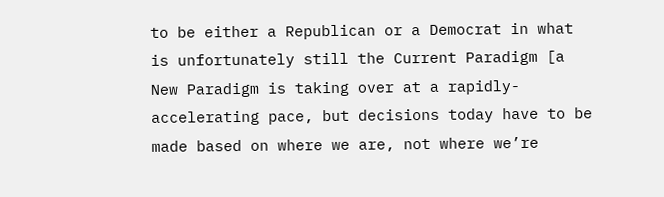to be either a Republican or a Democrat in what is unfortunately still the Current Paradigm [a New Paradigm is taking over at a rapidly-accelerating pace, but decisions today have to be made based on where we are, not where we’re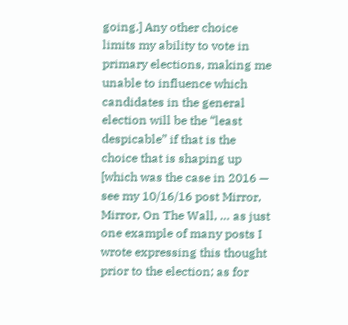going.] Any other choice limits my ability to vote in primary elections, making me unable to influence which candidates in the general election will be the “least despicable” if that is the choice that is shaping up [which was the case in 2016 — see my 10/16/16 post Mirror, Mirror, On The Wall, … as just one example of many posts I wrote expressing this thought prior to the election; as for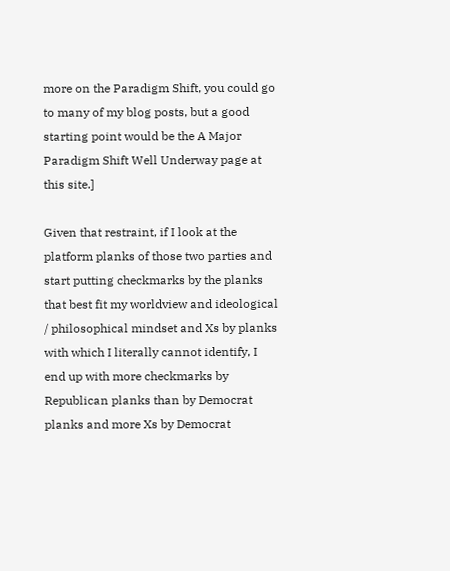more on the Paradigm Shift, you could go to many of my blog posts, but a good starting point would be the A Major Paradigm Shift Well Underway page at this site.]

Given that restraint, if I look at the platform planks of those two parties and start putting checkmarks by the planks that best fit my worldview and ideological / philosophical mindset and Xs by planks with which I literally cannot identify, I end up with more checkmarks by Republican planks than by Democrat planks and more Xs by Democrat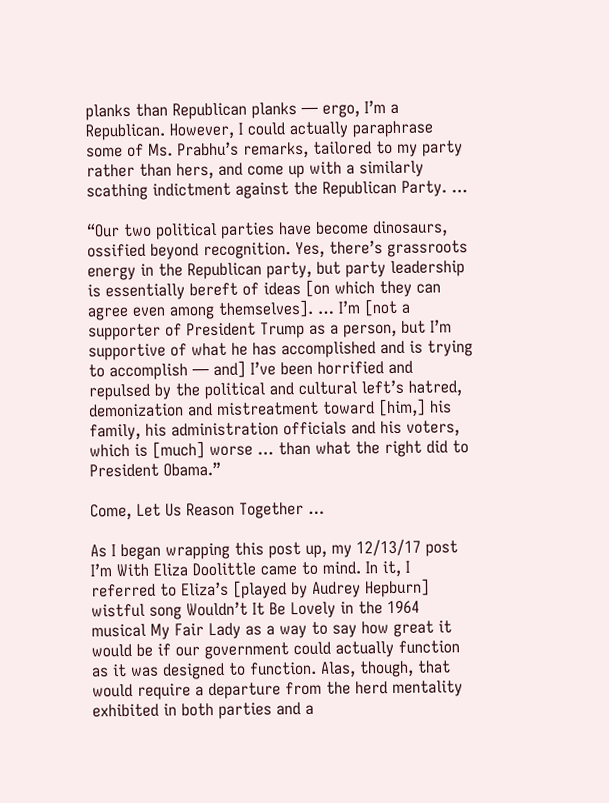planks than Republican planks — ergo, I’m a Republican. However, I could actually paraphrase some of Ms. Prabhu’s remarks, tailored to my party rather than hers, and come up with a similarly scathing indictment against the Republican Party. …

“Our two political parties have become dinosaurs, ossified beyond recognition. Yes, there’s grassroots energy in the Republican party, but party leadership is essentially bereft of ideas [on which they can agree even among themselves]. … I’m [not a supporter of President Trump as a person, but I’m supportive of what he has accomplished and is trying to accomplish — and] I’ve been horrified and repulsed by the political and cultural left’s hatred, demonization and mistreatment toward [him,] his family, his administration officials and his voters, which is [much] worse … than what the right did to President Obama.”

Come, Let Us Reason Together …

As I began wrapping this post up, my 12/13/17 post I’m With Eliza Doolittle came to mind. In it, I referred to Eliza’s [played by Audrey Hepburn] wistful song Wouldn’t It Be Lovely in the 1964 musical My Fair Lady as a way to say how great it would be if our government could actually function as it was designed to function. Alas, though, that would require a departure from the herd mentality exhibited in both parties and a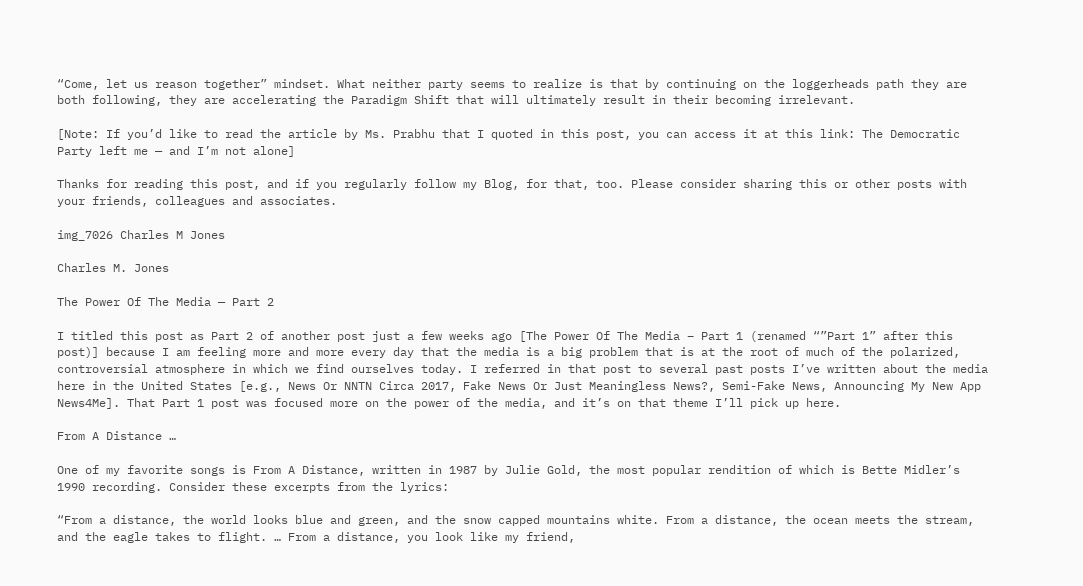“Come, let us reason together” mindset. What neither party seems to realize is that by continuing on the loggerheads path they are both following, they are accelerating the Paradigm Shift that will ultimately result in their becoming irrelevant.

[Note: If you’d like to read the article by Ms. Prabhu that I quoted in this post, you can access it at this link: The Democratic Party left me — and I’m not alone]

Thanks for reading this post, and if you regularly follow my Blog, for that, too. Please consider sharing this or other posts with your friends, colleagues and associates.

img_7026 Charles M Jones

Charles M. Jones

The Power Of The Media — Part 2

I titled this post as Part 2 of another post just a few weeks ago [The Power Of The Media – Part 1 (renamed “”Part 1” after this post)] because I am feeling more and more every day that the media is a big problem that is at the root of much of the polarized, controversial atmosphere in which we find ourselves today. I referred in that post to several past posts I’ve written about the media here in the United States [e.g., News Or NNTN Circa 2017, Fake News Or Just Meaningless News?, Semi-Fake News, Announcing My New App News4Me]. That Part 1 post was focused more on the power of the media, and it’s on that theme I’ll pick up here.

From A Distance …

One of my favorite songs is From A Distance, written in 1987 by Julie Gold, the most popular rendition of which is Bette Midler’s 1990 recording. Consider these excerpts from the lyrics:

“From a distance, the world looks blue and green, and the snow capped mountains white. From a distance, the ocean meets the stream, and the eagle takes to flight. … From a distance, you look like my friend,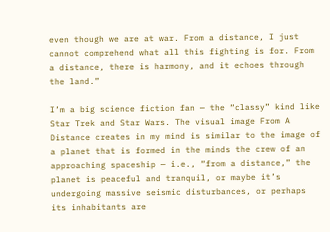even though we are at war. From a distance, I just cannot comprehend what all this fighting is for. From a distance, there is harmony, and it echoes through the land.”

I’m a big science fiction fan — the “classy” kind like Star Trek and Star Wars. The visual image From A Distance creates in my mind is similar to the image of a planet that is formed in the minds the crew of an approaching spaceship — i.e., “from a distance,” the planet is peaceful and tranquil, or maybe it’s undergoing massive seismic disturbances, or perhaps its inhabitants are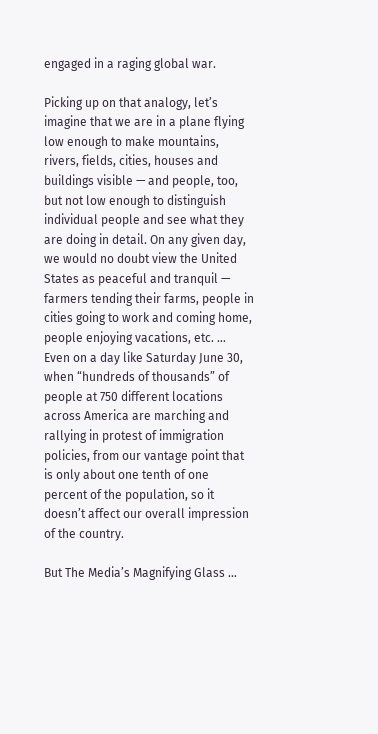engaged in a raging global war.

Picking up on that analogy, let’s imagine that we are in a plane flying low enough to make mountains, rivers, fields, cities, houses and buildings visible — and people, too, but not low enough to distinguish individual people and see what they are doing in detail. On any given day, we would no doubt view the United States as peaceful and tranquil — farmers tending their farms, people in cities going to work and coming home, people enjoying vacations, etc. … Even on a day like Saturday June 30, when “hundreds of thousands” of people at 750 different locations across America are marching and rallying in protest of immigration policies, from our vantage point that is only about one tenth of one percent of the population, so it doesn’t affect our overall impression of the country.

But The Media’s Magnifying Glass …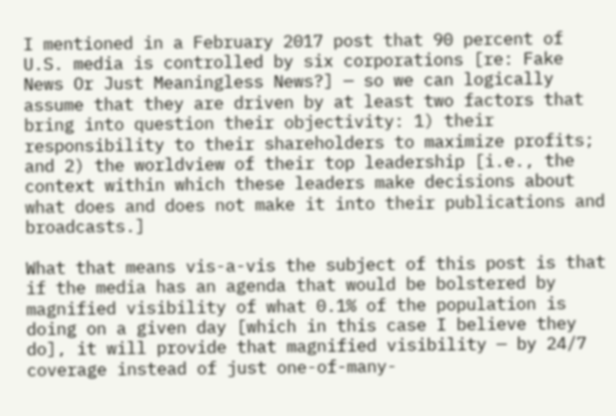I mentioned in a February 2017 post that 90 percent of U.S. media is controlled by six corporations [re: Fake News Or Just Meaningless News?] — so we can logically assume that they are driven by at least two factors that bring into question their objectivity: 1) their responsibility to their shareholders to maximize profits; and 2) the worldview of their top leadership [i.e., the context within which these leaders make decisions about what does and does not make it into their publications and broadcasts.]

What that means vis-a-vis the subject of this post is that if the media has an agenda that would be bolstered by magnified visibility of what 0.1% of the population is doing on a given day [which in this case I believe they do], it will provide that magnified visibility — by 24/7 coverage instead of just one-of-many-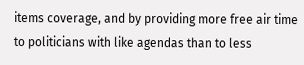items coverage, and by providing more free air time to politicians with like agendas than to less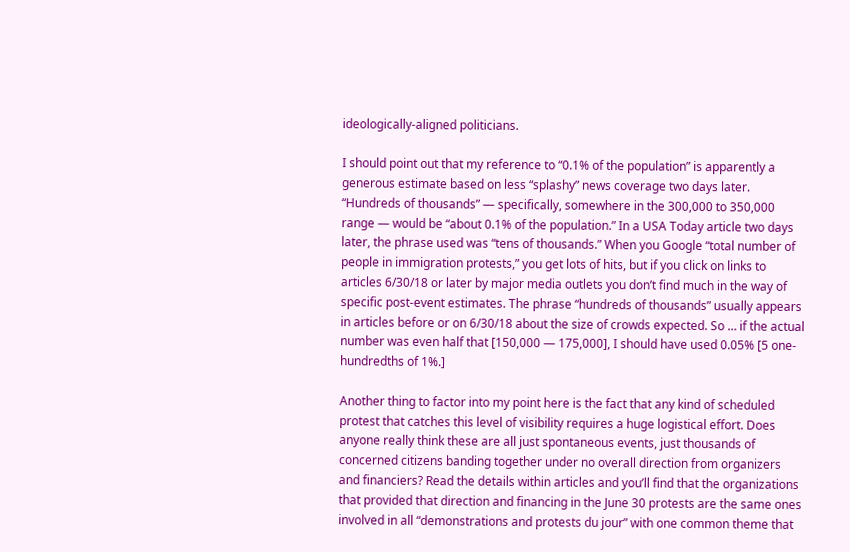ideologically-aligned politicians.

I should point out that my reference to “0.1% of the population” is apparently a generous estimate based on less “splashy” news coverage two days later. “Hundreds of thousands” — specifically, somewhere in the 300,000 to 350,000 range — would be “about 0.1% of the population.” In a USA Today article two days later, the phrase used was “tens of thousands.” When you Google “total number of people in immigration protests,” you get lots of hits, but if you click on links to articles 6/30/18 or later by major media outlets you don’t find much in the way of specific post-event estimates. The phrase “hundreds of thousands” usually appears in articles before or on 6/30/18 about the size of crowds expected. So … if the actual number was even half that [150,000 — 175,000], I should have used 0.05% [5 one-hundredths of 1%.]

Another thing to factor into my point here is the fact that any kind of scheduled protest that catches this level of visibility requires a huge logistical effort. Does anyone really think these are all just spontaneous events, just thousands of concerned citizens banding together under no overall direction from organizers and financiers? Read the details within articles and you’ll find that the organizations that provided that direction and financing in the June 30 protests are the same ones involved in all “demonstrations and protests du jour” with one common theme that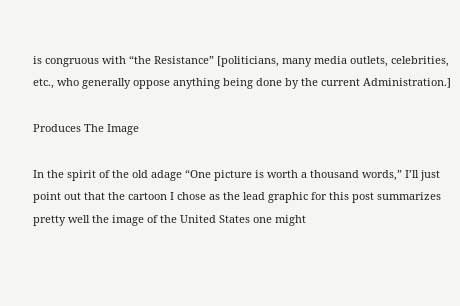is congruous with “the Resistance” [politicians, many media outlets, celebrities, etc., who generally oppose anything being done by the current Administration.]

Produces The Image

In the spirit of the old adage “One picture is worth a thousand words,” I’ll just point out that the cartoon I chose as the lead graphic for this post summarizes pretty well the image of the United States one might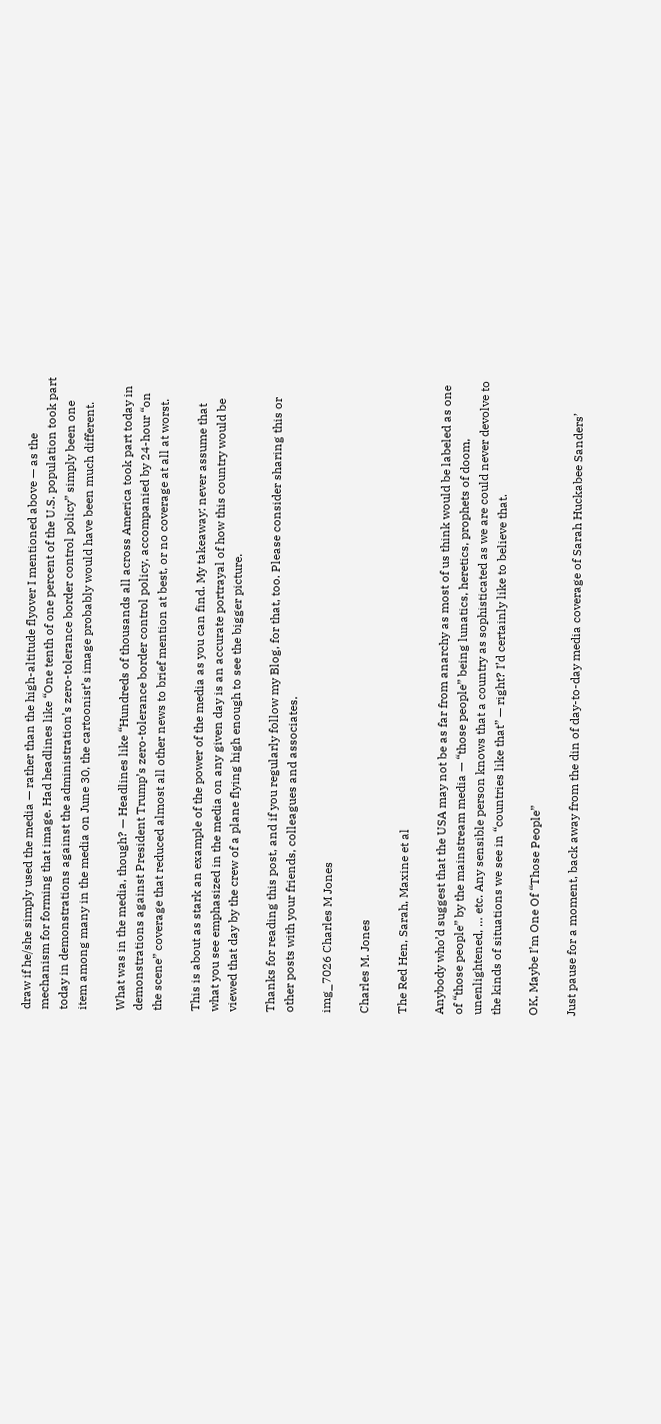draw if he/she simply used the media — rather than the high-altitude flyover I mentioned above — as the mechanism for forming that image. Had headlines like “One tenth of one percent of the U.S. population took part today in demonstrations against the administration’s zero-tolerance border control policy” simply been one item among many in the media on June 30, the cartoonist’s image probably would have been much different.

What was in the media, though? — Headlines like “Hundreds of thousands all across America took part today in demonstrations against President Trump’s zero-tolerance border control policy, accompanied by 24-hour “on the scene” coverage that reduced almost all other news to brief mention at best, or no coverage at all at worst.

This is about as stark an example of the power of the media as you can find. My takeaway: never assume that what you see emphasized in the media on any given day is an accurate portrayal of how this country would be viewed that day by the crew of a plane flying high enough to see the bigger picture.

Thanks for reading this post, and if you regularly follow my Blog, for that, too. Please consider sharing this or other posts with your friends, colleagues and associates.

img_7026 Charles M Jones

Charles M. Jones

The Red Hen, Sarah, Maxine et al

Anybody who’d suggest that the USA may not be as far from anarchy as most of us think would be labeled as one of “those people” by the mainstream media — “those people” being lunatics, heretics, prophets of doom, unenlightened, … etc. Any sensible person knows that a country as sophisticated as we are could never devolve to the kinds of situations we see in “countries like that” — right? I’d certainly like to believe that.

OK, Maybe I’m One Of “Those People”

Just pause for a moment, back away from the din of day-to-day media coverage of Sarah Huckabee Sanders’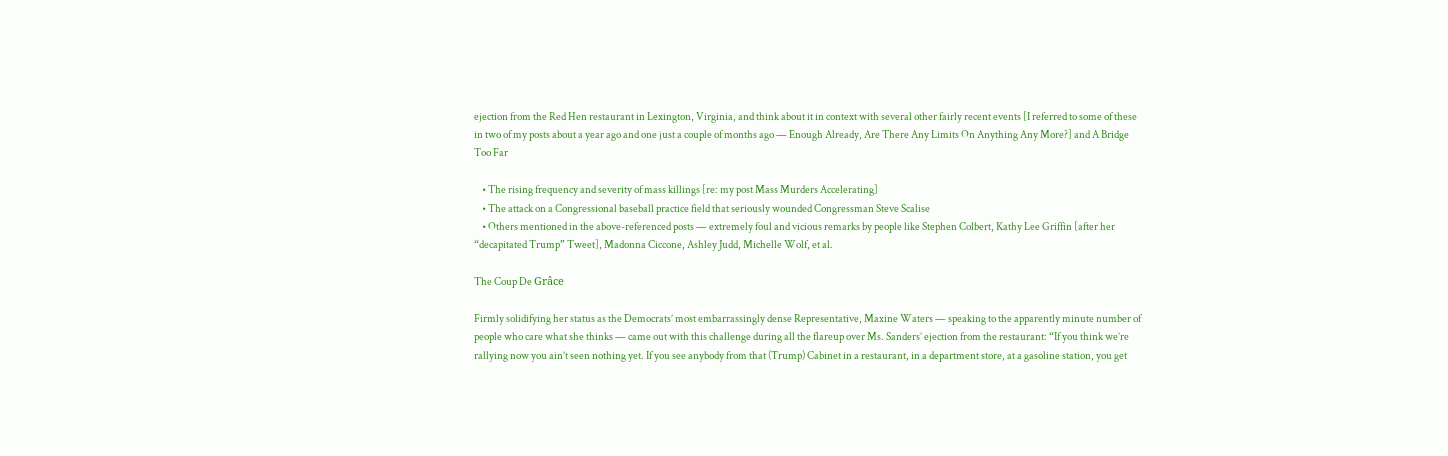ejection from the Red Hen restaurant in Lexington, Virginia, and think about it in context with several other fairly recent events [I referred to some of these in two of my posts about a year ago and one just a couple of months ago — Enough Already, Are There Any Limits On Anything Any More?] and A Bridge Too Far

    • The rising frequency and severity of mass killings [re: my post Mass Murders Accelerating]
    • The attack on a Congressional baseball practice field that seriously wounded Congressman Steve Scalise
    • Others mentioned in the above-referenced posts — extremely foul and vicious remarks by people like Stephen Colbert, Kathy Lee Griffin [after her “decapitated Trump” Tweet], Madonna Ciccone, Ashley Judd, Michelle Wolf, et al.

The Coup De Grâce

Firmly solidifying her status as the Democrats’ most embarrassingly dense Representative, Maxine Waters — speaking to the apparently minute number of people who care what she thinks — came out with this challenge during all the flareup over Ms. Sanders’ ejection from the restaurant: “If you think we’re rallying now you ain’t seen nothing yet. If you see anybody from that (Trump) Cabinet in a restaurant, in a department store, at a gasoline station, you get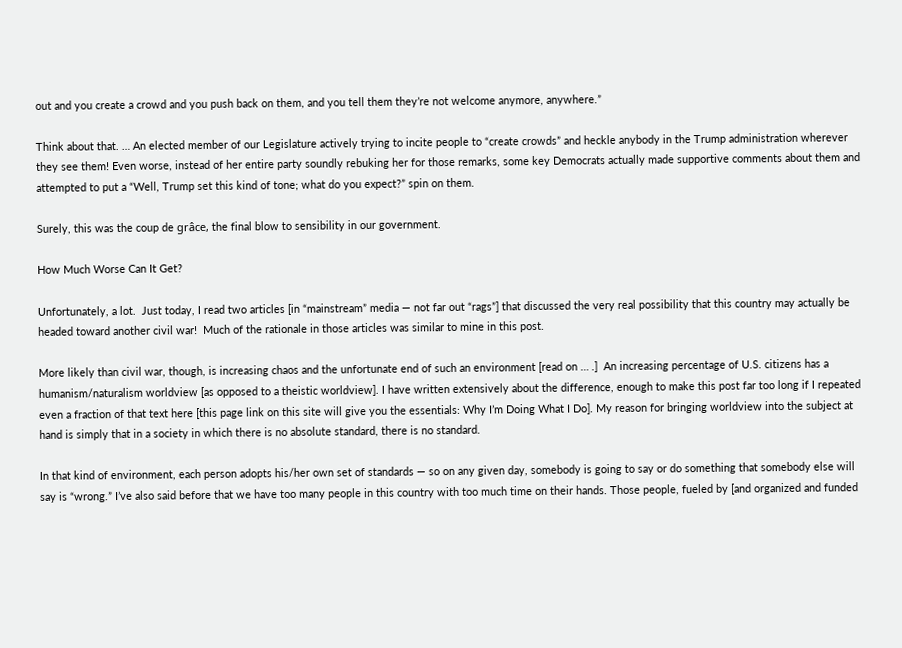out and you create a crowd and you push back on them, and you tell them they’re not welcome anymore, anywhere.”

Think about that. … An elected member of our Legislature actively trying to incite people to “create crowds” and heckle anybody in the Trump administration wherever they see them! Even worse, instead of her entire party soundly rebuking her for those remarks, some key Democrats actually made supportive comments about them and attempted to put a “Well, Trump set this kind of tone; what do you expect?” spin on them.

Surely, this was the coup de grâce, the final blow to sensibility in our government.

How Much Worse Can It Get?

Unfortunately, a lot.  Just today, I read two articles [in “mainstream” media — not far out “rags”] that discussed the very real possibility that this country may actually be headed toward another civil war!  Much of the rationale in those articles was similar to mine in this post.

More likely than civil war, though, is increasing chaos and the unfortunate end of such an environment [read on … .]  An increasing percentage of U.S. citizens has a humanism/naturalism worldview [as opposed to a theistic worldview]. I have written extensively about the difference, enough to make this post far too long if I repeated even a fraction of that text here [this page link on this site will give you the essentials: Why I’m Doing What I Do]. My reason for bringing worldview into the subject at hand is simply that in a society in which there is no absolute standard, there is no standard.

In that kind of environment, each person adopts his/her own set of standards — so on any given day, somebody is going to say or do something that somebody else will say is “wrong.” I’ve also said before that we have too many people in this country with too much time on their hands. Those people, fueled by [and organized and funded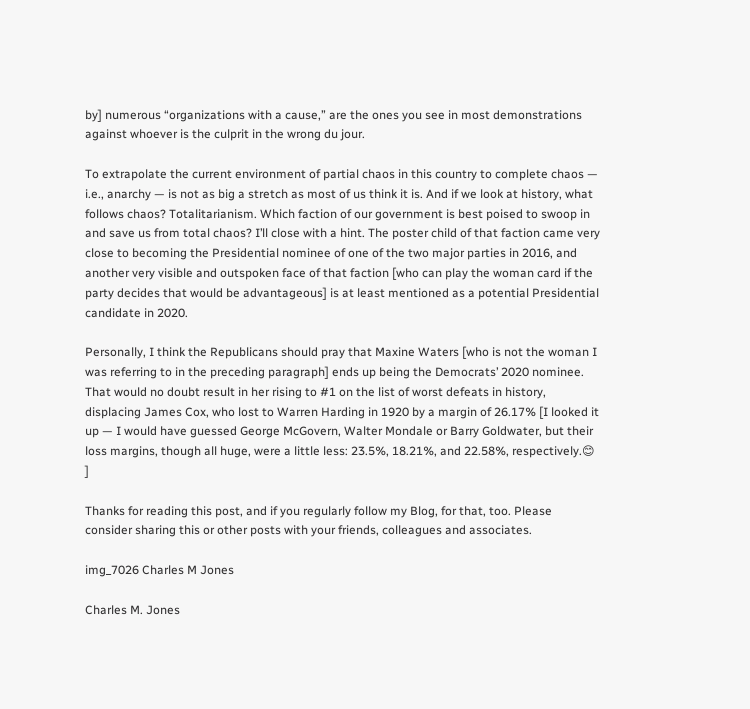by] numerous “organizations with a cause,” are the ones you see in most demonstrations against whoever is the culprit in the wrong du jour.

To extrapolate the current environment of partial chaos in this country to complete chaos — i.e., anarchy — is not as big a stretch as most of us think it is. And if we look at history, what follows chaos? Totalitarianism. Which faction of our government is best poised to swoop in and save us from total chaos? I’ll close with a hint. The poster child of that faction came very close to becoming the Presidential nominee of one of the two major parties in 2016, and another very visible and outspoken face of that faction [who can play the woman card if the party decides that would be advantageous] is at least mentioned as a potential Presidential candidate in 2020.

Personally, I think the Republicans should pray that Maxine Waters [who is not the woman I was referring to in the preceding paragraph] ends up being the Democrats’ 2020 nominee. That would no doubt result in her rising to #1 on the list of worst defeats in history, displacing James Cox, who lost to Warren Harding in 1920 by a margin of 26.17% [I looked it up — I would have guessed George McGovern, Walter Mondale or Barry Goldwater, but their loss margins, though all huge, were a little less: 23.5%, 18.21%, and 22.58%, respectively.😊 ]

Thanks for reading this post, and if you regularly follow my Blog, for that, too. Please consider sharing this or other posts with your friends, colleagues and associates.

img_7026 Charles M Jones

Charles M. Jones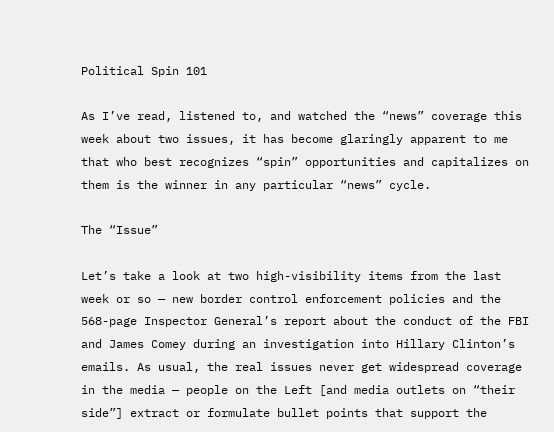Political Spin 101

As I’ve read, listened to, and watched the “news” coverage this week about two issues, it has become glaringly apparent to me that who best recognizes “spin” opportunities and capitalizes on them is the winner in any particular “news” cycle.

The “Issue”

Let’s take a look at two high-visibility items from the last week or so — new border control enforcement policies and the 568-page Inspector General’s report about the conduct of the FBI and James Comey during an investigation into Hillary Clinton’s emails. As usual, the real issues never get widespread coverage in the media — people on the Left [and media outlets on “their side”] extract or formulate bullet points that support the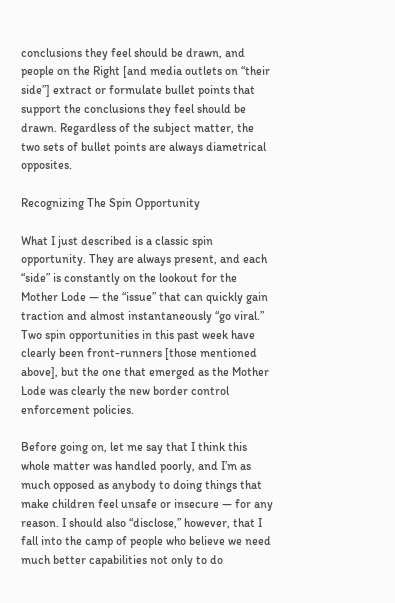conclusions they feel should be drawn, and people on the Right [and media outlets on “their side”] extract or formulate bullet points that support the conclusions they feel should be drawn. Regardless of the subject matter, the two sets of bullet points are always diametrical opposites.

Recognizing The Spin Opportunity

What I just described is a classic spin opportunity. They are always present, and each “side” is constantly on the lookout for the Mother Lode — the “issue” that can quickly gain traction and almost instantaneously “go viral.” Two spin opportunities in this past week have clearly been front-runners [those mentioned above], but the one that emerged as the Mother Lode was clearly the new border control enforcement policies.

Before going on, let me say that I think this whole matter was handled poorly, and I’m as much opposed as anybody to doing things that make children feel unsafe or insecure — for any reason. I should also “disclose,” however, that I fall into the camp of people who believe we need much better capabilities not only to do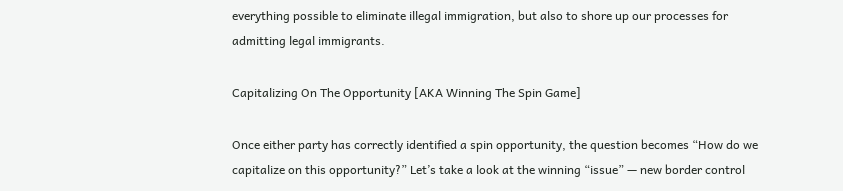everything possible to eliminate illegal immigration, but also to shore up our processes for admitting legal immigrants.

Capitalizing On The Opportunity [AKA Winning The Spin Game]

Once either party has correctly identified a spin opportunity, the question becomes “How do we capitalize on this opportunity?” Let’s take a look at the winning “issue” — new border control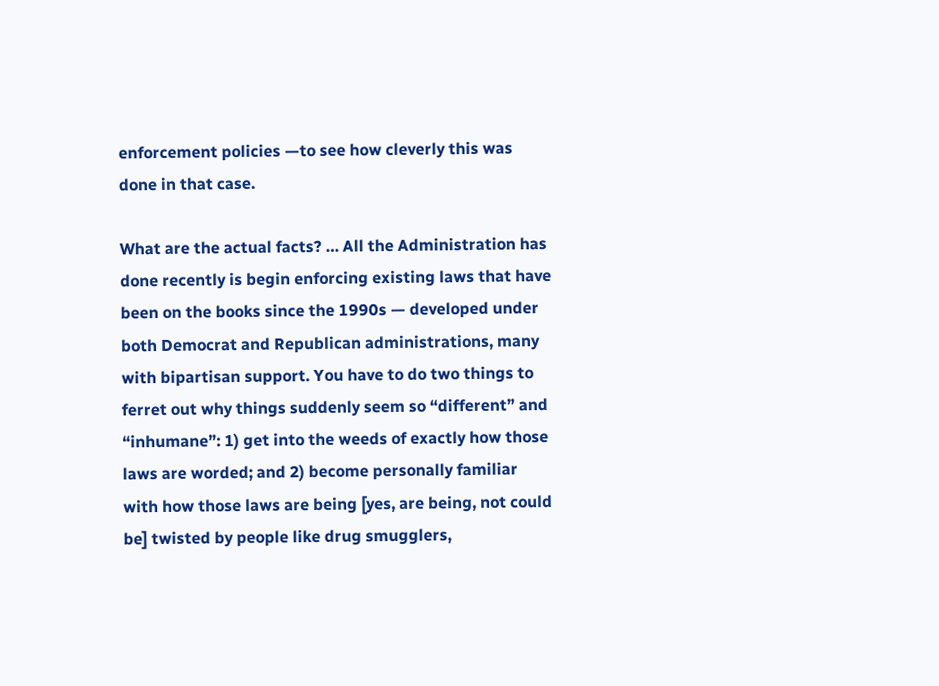enforcement policies —to see how cleverly this was done in that case.

What are the actual facts? … All the Administration has done recently is begin enforcing existing laws that have been on the books since the 1990s — developed under both Democrat and Republican administrations, many with bipartisan support. You have to do two things to ferret out why things suddenly seem so “different” and “inhumane”: 1) get into the weeds of exactly how those laws are worded; and 2) become personally familiar with how those laws are being [yes, are being, not could be] twisted by people like drug smugglers,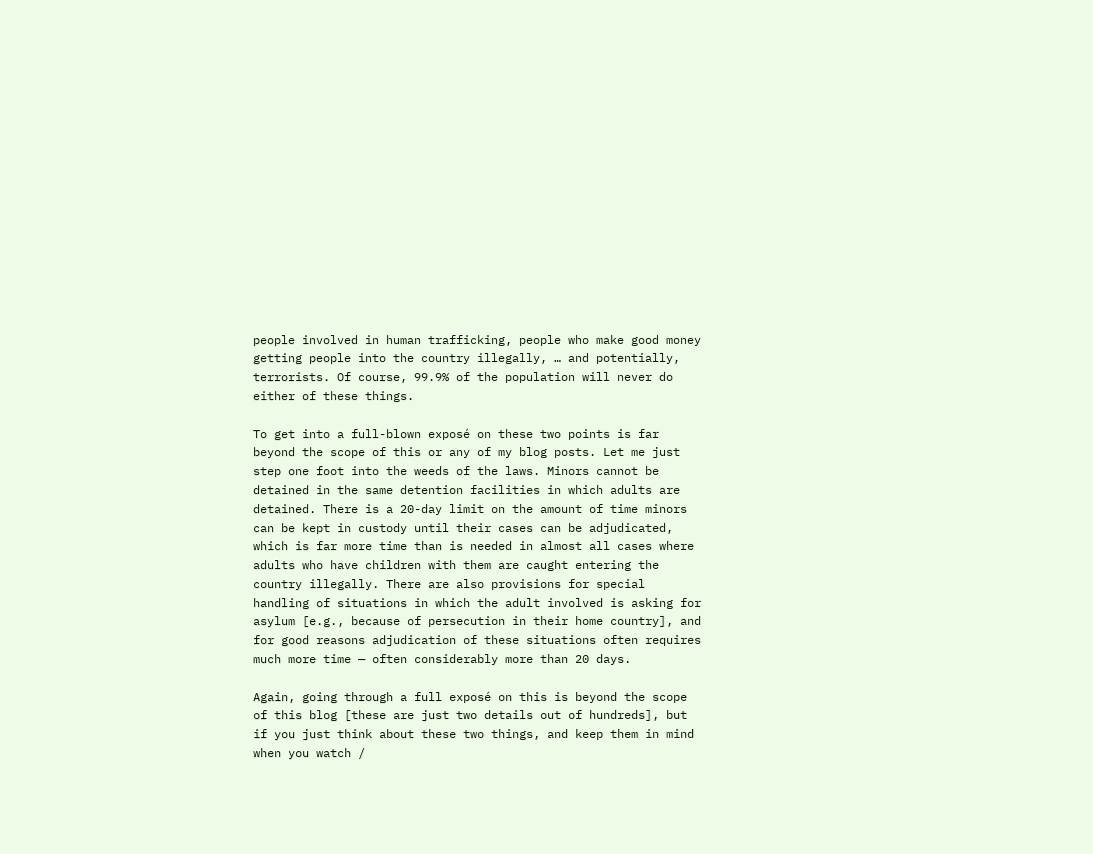people involved in human trafficking, people who make good money getting people into the country illegally, … and potentially, terrorists. Of course, 99.9% of the population will never do either of these things.

To get into a full-blown exposé on these two points is far beyond the scope of this or any of my blog posts. Let me just step one foot into the weeds of the laws. Minors cannot be detained in the same detention facilities in which adults are detained. There is a 20-day limit on the amount of time minors can be kept in custody until their cases can be adjudicated, which is far more time than is needed in almost all cases where adults who have children with them are caught entering the country illegally. There are also provisions for special handling of situations in which the adult involved is asking for asylum [e.g., because of persecution in their home country], and for good reasons adjudication of these situations often requires much more time — often considerably more than 20 days.

Again, going through a full exposé on this is beyond the scope of this blog [these are just two details out of hundreds], but if you just think about these two things, and keep them in mind when you watch /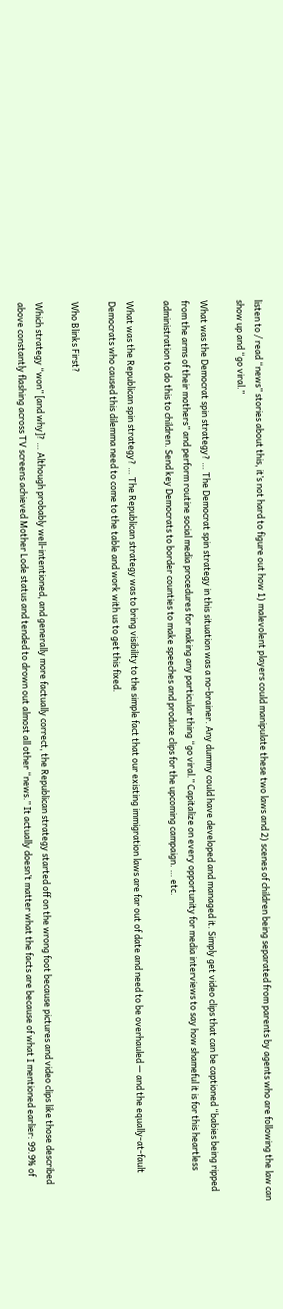listen to / read “news” stories about this, it’s not hard to figure out how 1) malevolent players could manipulate these two laws and 2) scenes of children being separated from parents by agents who are following the law can show up and “go viral.”

What was the Democrat spin strategy? … The Democrat spin strategy in this situation was a no-brainer. Any dummy could have developed and managed it. Simply get video clips that can be captioned “babies being ripped from the arms of their mothers” and perform routine social media procedures for making any particular thing “go viral.” Capitalize on every opportunity for media interviews to say how shameful it is for this heartless administration to do this to children. Send key Democrats to border counties to make speeches and produce clips for the upcoming campaign. … etc.

What was the Republican spin strategy? … The Republican strategy was to bring visibility to the simple fact that our existing immigration laws are far out of date and need to be overhauled — and the equally-at-fault Democrats who caused this dilemma need to come to the table and work with us to get this fixed.

Who Blinks First?

Which strategy “won” [and why]? … Although probably well-intentioned, and generally more factually correct, the Republican strategy started off on the wrong foot because pictures and video clips like those described above constantly flashing across TV screens achieved Mother Lode status and tended to drown out almost all other “news.” It actually doesn’t matter what the facts are because of what I mentioned earlier: 99.9% of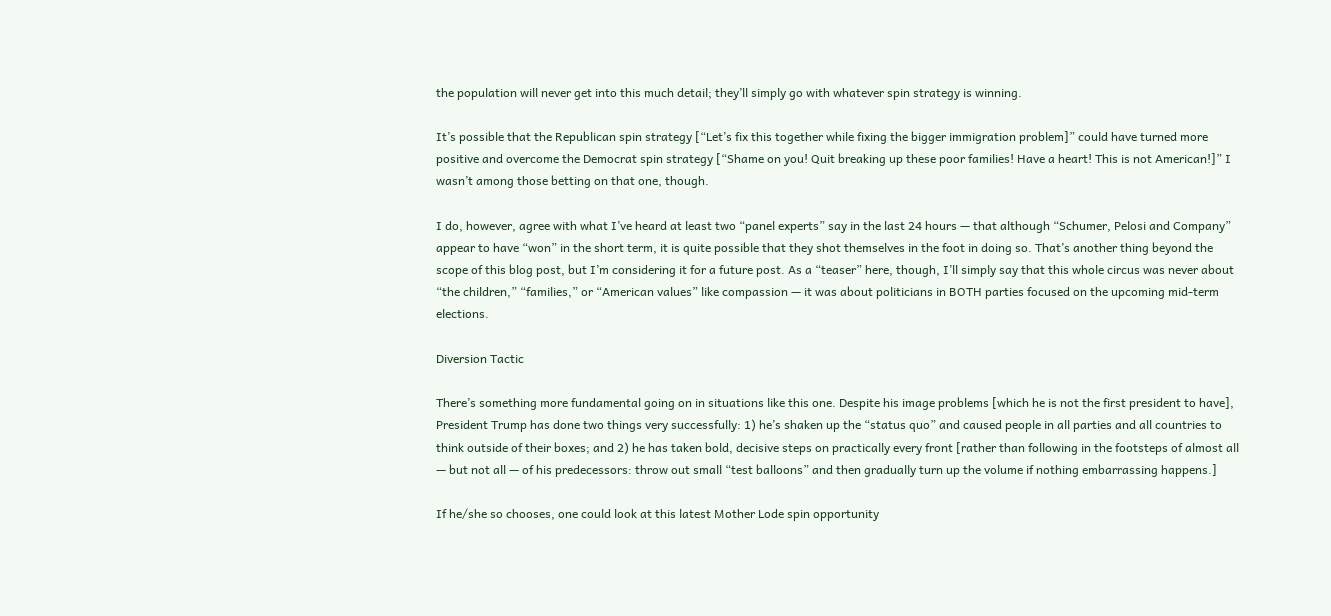the population will never get into this much detail; they’ll simply go with whatever spin strategy is winning.

It’s possible that the Republican spin strategy [“Let’s fix this together while fixing the bigger immigration problem]” could have turned more positive and overcome the Democrat spin strategy [“Shame on you! Quit breaking up these poor families! Have a heart! This is not American!]” I wasn’t among those betting on that one, though.

I do, however, agree with what I’ve heard at least two “panel experts” say in the last 24 hours — that although “Schumer, Pelosi and Company” appear to have “won” in the short term, it is quite possible that they shot themselves in the foot in doing so. That’s another thing beyond the scope of this blog post, but I’m considering it for a future post. As a “teaser” here, though, I’ll simply say that this whole circus was never about “the children,” “families,” or “American values” like compassion — it was about politicians in BOTH parties focused on the upcoming mid-term elections.

Diversion Tactic

There’s something more fundamental going on in situations like this one. Despite his image problems [which he is not the first president to have], President Trump has done two things very successfully: 1) he’s shaken up the “status quo” and caused people in all parties and all countries to think outside of their boxes; and 2) he has taken bold, decisive steps on practically every front [rather than following in the footsteps of almost all — but not all — of his predecessors: throw out small “test balloons” and then gradually turn up the volume if nothing embarrassing happens.]

If he/she so chooses, one could look at this latest Mother Lode spin opportunity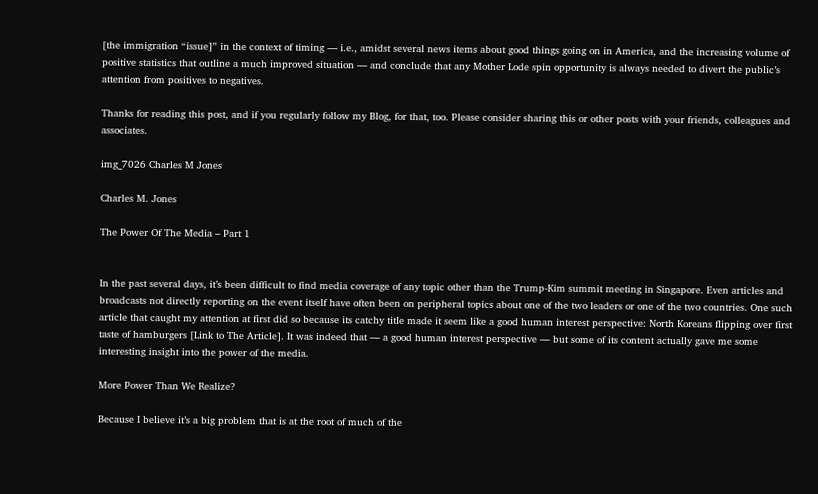[the immigration “issue]” in the context of timing — i.e., amidst several news items about good things going on in America, and the increasing volume of positive statistics that outline a much improved situation — and conclude that any Mother Lode spin opportunity is always needed to divert the public’s attention from positives to negatives.

Thanks for reading this post, and if you regularly follow my Blog, for that, too. Please consider sharing this or other posts with your friends, colleagues and associates.

img_7026 Charles M Jones

Charles M. Jones

The Power Of The Media – Part 1


In the past several days, it’s been difficult to find media coverage of any topic other than the Trump-Kim summit meeting in Singapore. Even articles and broadcasts not directly reporting on the event itself have often been on peripheral topics about one of the two leaders or one of the two countries. One such article that caught my attention at first did so because its catchy title made it seem like a good human interest perspective: North Koreans flipping over first taste of hamburgers [Link to The Article]. It was indeed that — a good human interest perspective — but some of its content actually gave me some interesting insight into the power of the media.

More Power Than We Realize?

Because I believe it’s a big problem that is at the root of much of the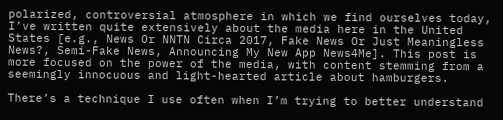polarized, controversial atmosphere in which we find ourselves today, I’ve written quite extensively about the media here in the United States [e.g., News Or NNTN Circa 2017, Fake News Or Just Meaningless News?, Semi-Fake News, Announcing My New App News4Me]. This post is more focused on the power of the media, with content stemming from a seemingly innocuous and light-hearted article about hamburgers.

There’s a technique I use often when I’m trying to better understand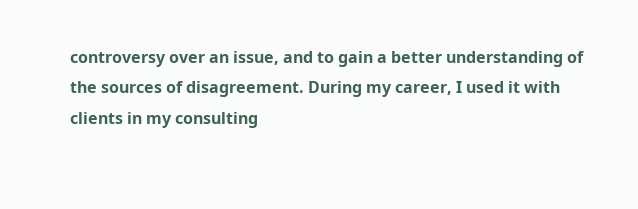controversy over an issue, and to gain a better understanding of the sources of disagreement. During my career, I used it with clients in my consulting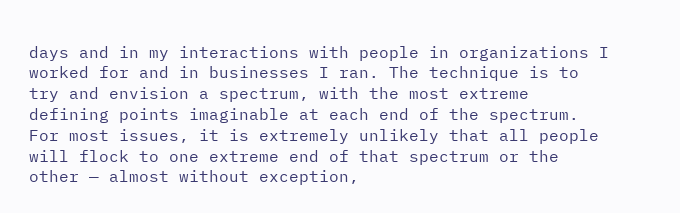days and in my interactions with people in organizations I worked for and in businesses I ran. The technique is to try and envision a spectrum, with the most extreme defining points imaginable at each end of the spectrum. For most issues, it is extremely unlikely that all people will flock to one extreme end of that spectrum or the other — almost without exception,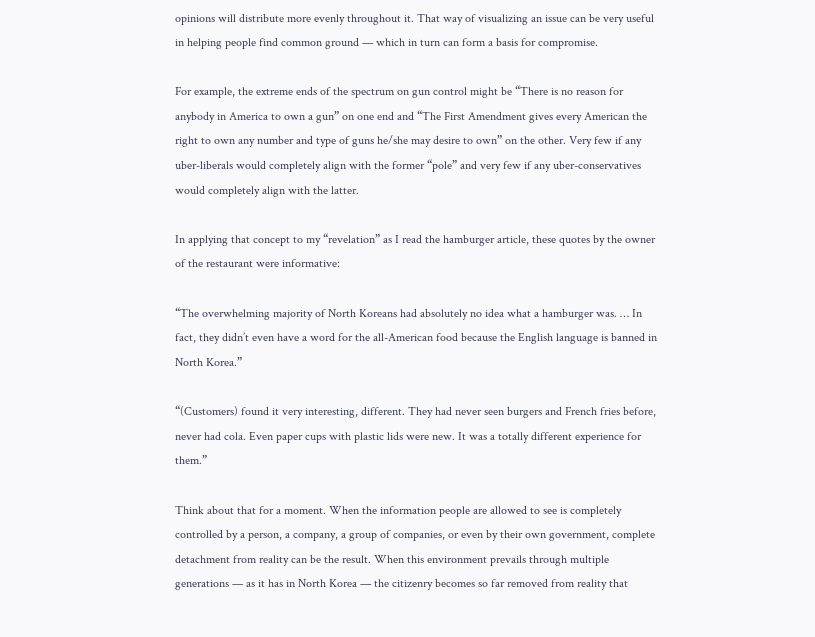opinions will distribute more evenly throughout it. That way of visualizing an issue can be very useful in helping people find common ground — which in turn can form a basis for compromise.

For example, the extreme ends of the spectrum on gun control might be “There is no reason for anybody in America to own a gun” on one end and “The First Amendment gives every American the right to own any number and type of guns he/she may desire to own” on the other. Very few if any uber-liberals would completely align with the former “pole” and very few if any uber-conservatives would completely align with the latter.

In applying that concept to my “revelation” as I read the hamburger article, these quotes by the owner of the restaurant were informative:

“The overwhelming majority of North Koreans had absolutely no idea what a hamburger was. … In fact, they didn’t even have a word for the all-American food because the English language is banned in North Korea.”

“(Customers) found it very interesting, different. They had never seen burgers and French fries before, never had cola. Even paper cups with plastic lids were new. It was a totally different experience for them.”

Think about that for a moment. When the information people are allowed to see is completely controlled by a person, a company, a group of companies, or even by their own government, complete detachment from reality can be the result. When this environment prevails through multiple generations — as it has in North Korea — the citizenry becomes so far removed from reality that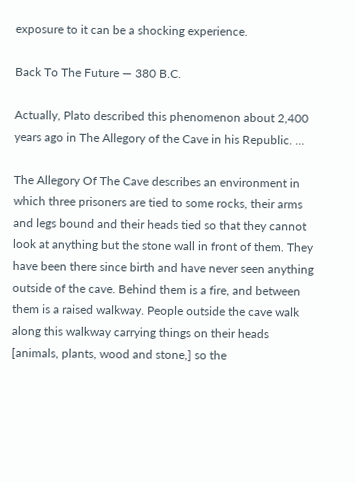exposure to it can be a shocking experience.

Back To The Future — 380 B.C.

Actually, Plato described this phenomenon about 2,400 years ago in The Allegory of the Cave in his Republic. …

The Allegory Of The Cave describes an environment in which three prisoners are tied to some rocks, their arms and legs bound and their heads tied so that they cannot look at anything but the stone wall in front of them. They have been there since birth and have never seen anything outside of the cave. Behind them is a fire, and between them is a raised walkway. People outside the cave walk along this walkway carrying things on their heads [animals, plants, wood and stone,] so the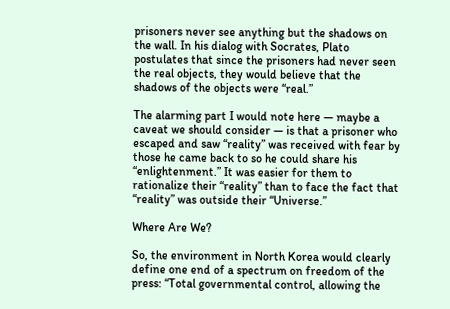prisoners never see anything but the shadows on the wall. In his dialog with Socrates, Plato postulates that since the prisoners had never seen the real objects, they would believe that the shadows of the objects were “real.”

The alarming part I would note here — maybe a caveat we should consider — is that a prisoner who escaped and saw “reality” was received with fear by those he came back to so he could share his “enlightenment.” It was easier for them to rationalize their “reality” than to face the fact that “reality” was outside their “Universe.”

Where Are We?

So, the environment in North Korea would clearly define one end of a spectrum on freedom of the press: “Total governmental control, allowing the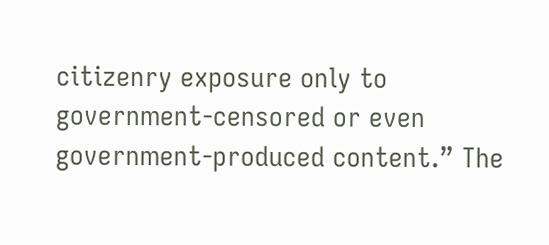citizenry exposure only to government-censored or even government-produced content.” The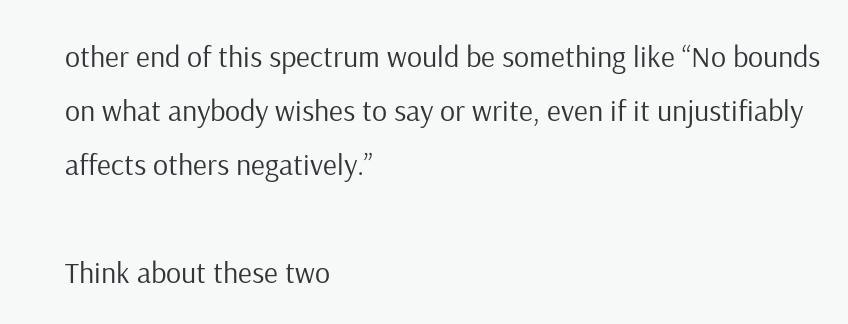other end of this spectrum would be something like “No bounds on what anybody wishes to say or write, even if it unjustifiably affects others negatively.”

Think about these two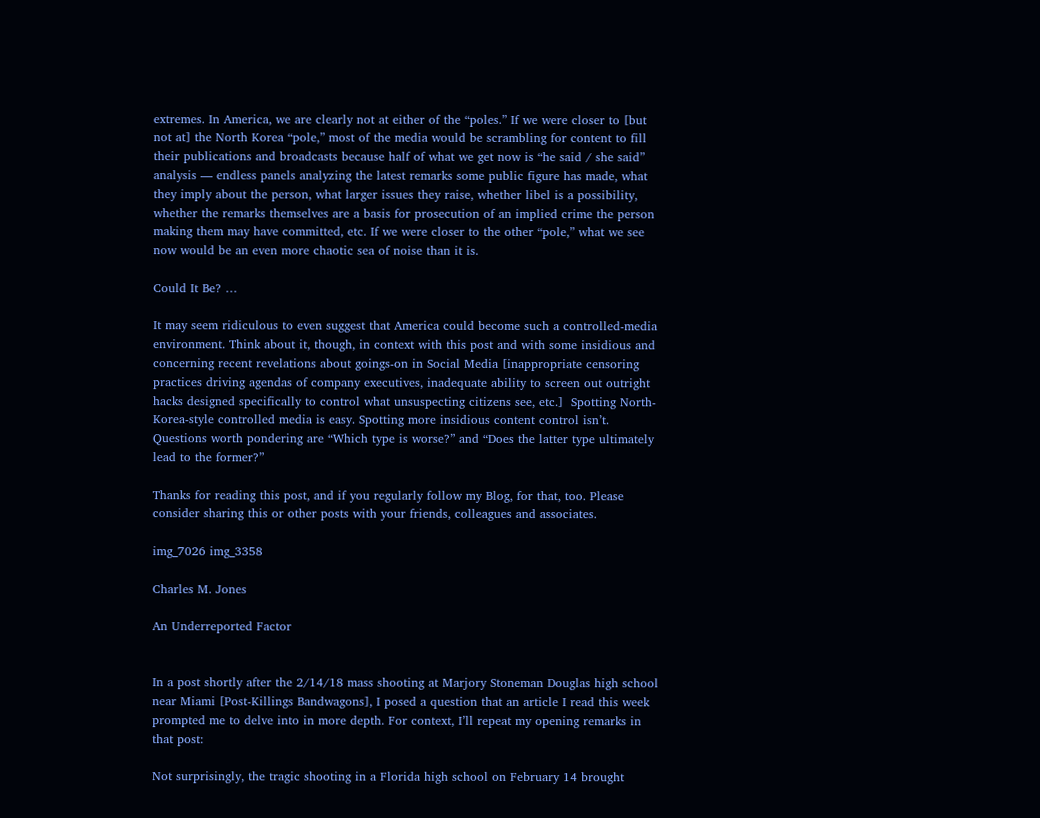extremes. In America, we are clearly not at either of the “poles.” If we were closer to [but not at] the North Korea “pole,” most of the media would be scrambling for content to fill their publications and broadcasts because half of what we get now is “he said / she said” analysis — endless panels analyzing the latest remarks some public figure has made, what they imply about the person, what larger issues they raise, whether libel is a possibility, whether the remarks themselves are a basis for prosecution of an implied crime the person making them may have committed, etc. If we were closer to the other “pole,” what we see now would be an even more chaotic sea of noise than it is.

Could It Be? …

It may seem ridiculous to even suggest that America could become such a controlled-media environment. Think about it, though, in context with this post and with some insidious and concerning recent revelations about goings-on in Social Media [inappropriate censoring practices driving agendas of company executives, inadequate ability to screen out outright hacks designed specifically to control what unsuspecting citizens see, etc.]  Spotting North-Korea-style controlled media is easy. Spotting more insidious content control isn’t. Questions worth pondering are “Which type is worse?” and “Does the latter type ultimately lead to the former?”

Thanks for reading this post, and if you regularly follow my Blog, for that, too. Please consider sharing this or other posts with your friends, colleagues and associates.

img_7026 img_3358

Charles M. Jones

An Underreported Factor


In a post shortly after the 2/14/18 mass shooting at Marjory Stoneman Douglas high school near Miami [Post-Killings Bandwagons], I posed a question that an article I read this week prompted me to delve into in more depth. For context, I’ll repeat my opening remarks in that post:

Not surprisingly, the tragic shooting in a Florida high school on February 14 brought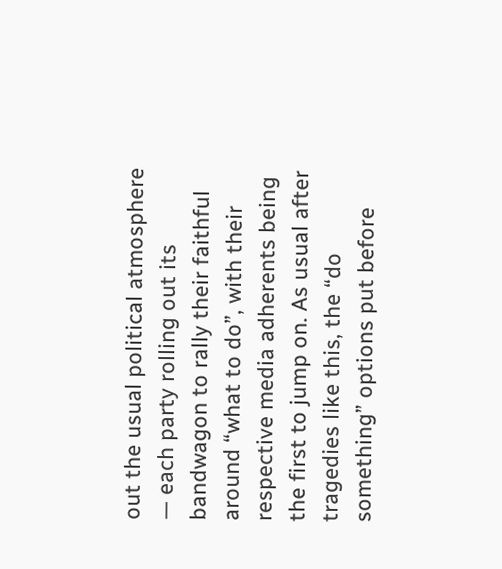out the usual political atmosphere — each party rolling out its bandwagon to rally their faithful around “what to do”, with their respective media adherents being the first to jump on. As usual after tragedies like this, the “do something” options put before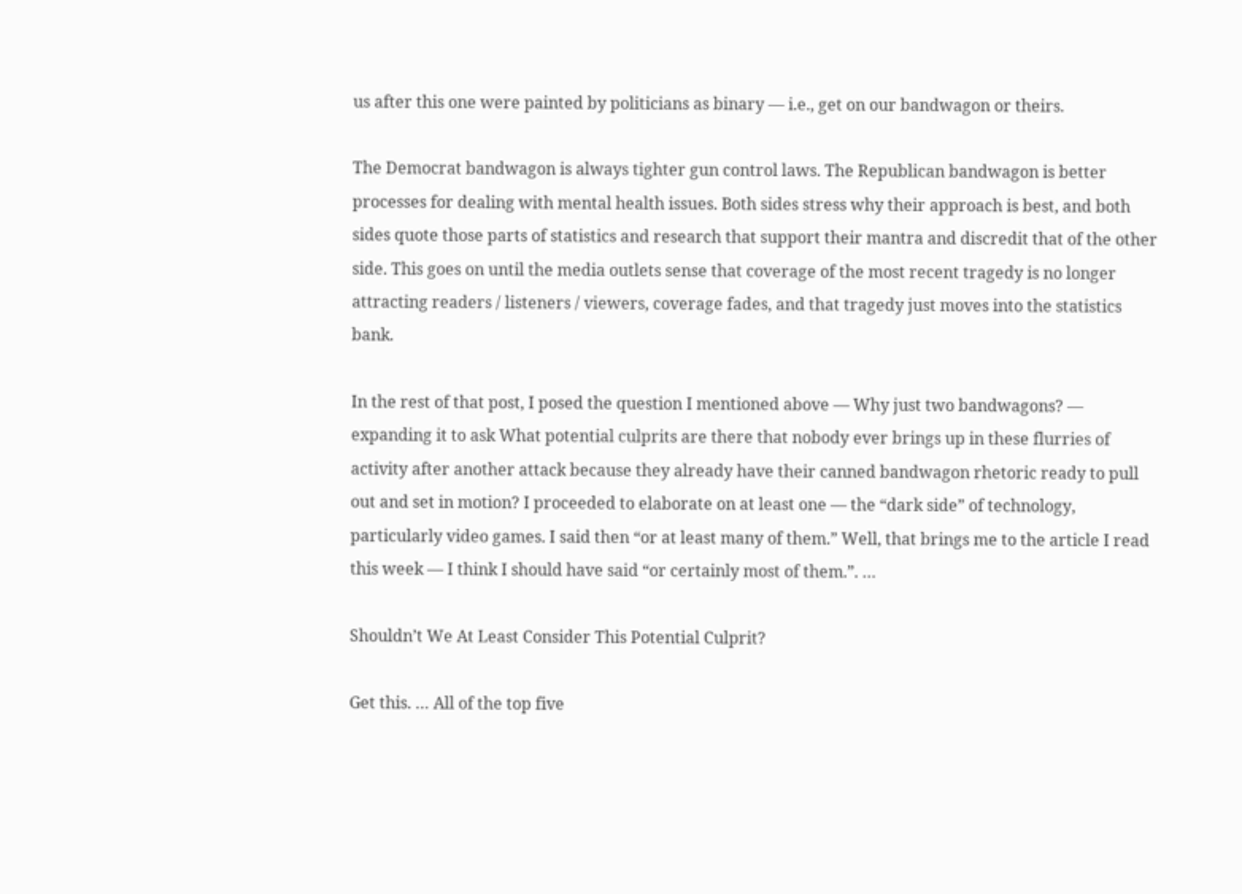us after this one were painted by politicians as binary — i.e., get on our bandwagon or theirs.

The Democrat bandwagon is always tighter gun control laws. The Republican bandwagon is better processes for dealing with mental health issues. Both sides stress why their approach is best, and both sides quote those parts of statistics and research that support their mantra and discredit that of the other side. This goes on until the media outlets sense that coverage of the most recent tragedy is no longer attracting readers / listeners / viewers, coverage fades, and that tragedy just moves into the statistics bank.

In the rest of that post, I posed the question I mentioned above — Why just two bandwagons? — expanding it to ask What potential culprits are there that nobody ever brings up in these flurries of activity after another attack because they already have their canned bandwagon rhetoric ready to pull out and set in motion? I proceeded to elaborate on at least one — the “dark side” of technology, particularly video games. I said then “or at least many of them.” Well, that brings me to the article I read this week — I think I should have said “or certainly most of them.”. …

Shouldn’t We At Least Consider This Potential Culprit?

Get this. … All of the top five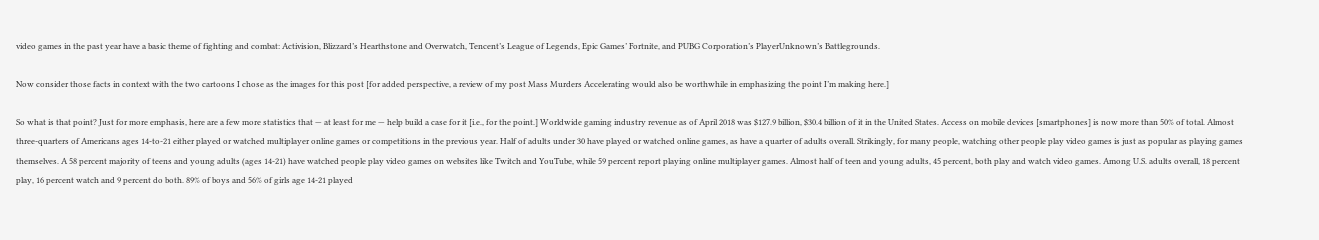video games in the past year have a basic theme of fighting and combat: Activision, Blizzard’s Hearthstone and Overwatch, Tencent’s League of Legends, Epic Games’ Fortnite, and PUBG Corporation’s PlayerUnknown’s Battlegrounds.

Now consider those facts in context with the two cartoons I chose as the images for this post [for added perspective, a review of my post Mass Murders Accelerating would also be worthwhile in emphasizing the point I’m making here.]

So what is that point? Just for more emphasis, here are a few more statistics that — at least for me — help build a case for it [i.e., for the point.] Worldwide gaming industry revenue as of April 2018 was $127.9 billion, $30.4 billion of it in the United States. Access on mobile devices [smartphones] is now more than 50% of total. Almost three-quarters of Americans ages 14-to-21 either played or watched multiplayer online games or competitions in the previous year. Half of adults under 30 have played or watched online games, as have a quarter of adults overall. Strikingly, for many people, watching other people play video games is just as popular as playing games themselves. A 58 percent majority of teens and young adults (ages 14-21) have watched people play video games on websites like Twitch and YouTube, while 59 percent report playing online multiplayer games. Almost half of teen and young adults, 45 percent, both play and watch video games. Among U.S. adults overall, 18 percent play, 16 percent watch and 9 percent do both. 89% of boys and 56% of girls age 14-21 played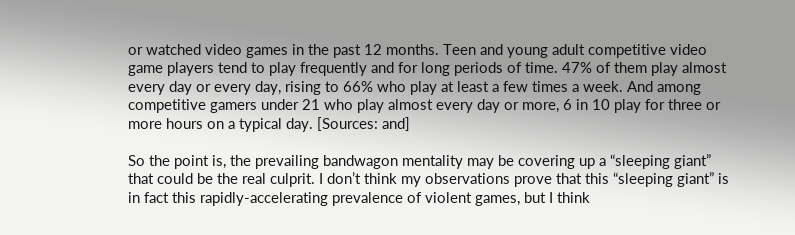or watched video games in the past 12 months. Teen and young adult competitive video game players tend to play frequently and for long periods of time. 47% of them play almost every day or every day, rising to 66% who play at least a few times a week. And among competitive gamers under 21 who play almost every day or more, 6 in 10 play for three or more hours on a typical day. [Sources: and]

So the point is, the prevailing bandwagon mentality may be covering up a “sleeping giant” that could be the real culprit. I don’t think my observations prove that this “sleeping giant” is in fact this rapidly-accelerating prevalence of violent games, but I think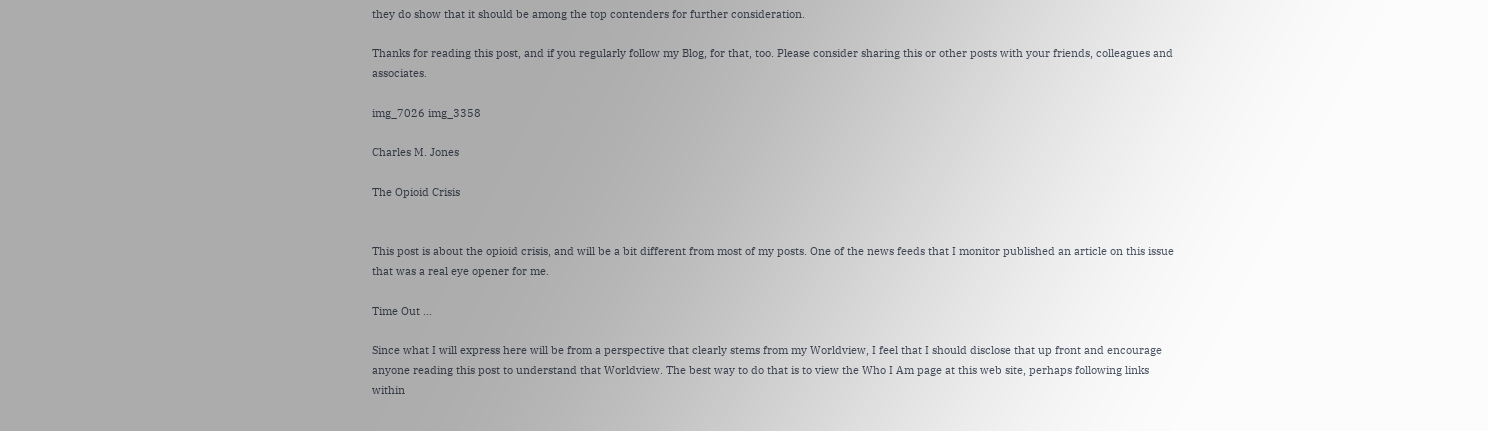they do show that it should be among the top contenders for further consideration.

Thanks for reading this post, and if you regularly follow my Blog, for that, too. Please consider sharing this or other posts with your friends, colleagues and associates.

img_7026 img_3358

Charles M. Jones

The Opioid Crisis


This post is about the opioid crisis, and will be a bit different from most of my posts. One of the news feeds that I monitor published an article on this issue that was a real eye opener for me.

Time Out …

Since what I will express here will be from a perspective that clearly stems from my Worldview, I feel that I should disclose that up front and encourage anyone reading this post to understand that Worldview. The best way to do that is to view the Who I Am page at this web site, perhaps following links within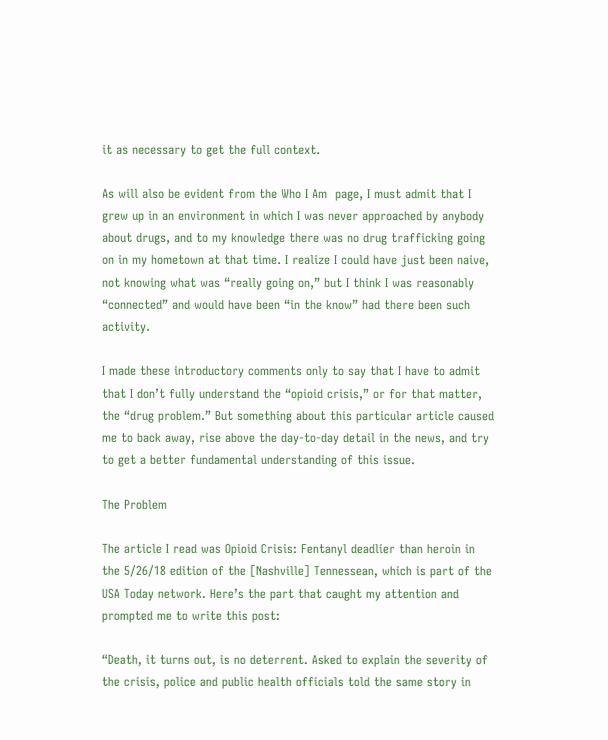it as necessary to get the full context.

As will also be evident from the Who I Am  page, I must admit that I grew up in an environment in which I was never approached by anybody about drugs, and to my knowledge there was no drug trafficking going on in my hometown at that time. I realize I could have just been naive, not knowing what was “really going on,” but I think I was reasonably “connected” and would have been “in the know” had there been such activity.

I made these introductory comments only to say that I have to admit that I don’t fully understand the “opioid crisis,” or for that matter, the “drug problem.” But something about this particular article caused me to back away, rise above the day-to-day detail in the news, and try to get a better fundamental understanding of this issue.

The Problem

The article I read was Opioid Crisis: Fentanyl deadlier than heroin in the 5/26/18 edition of the [Nashville] Tennessean, which is part of the USA Today network. Here’s the part that caught my attention and prompted me to write this post:

“Death, it turns out, is no deterrent. Asked to explain the severity of the crisis, police and public health officials told the same story in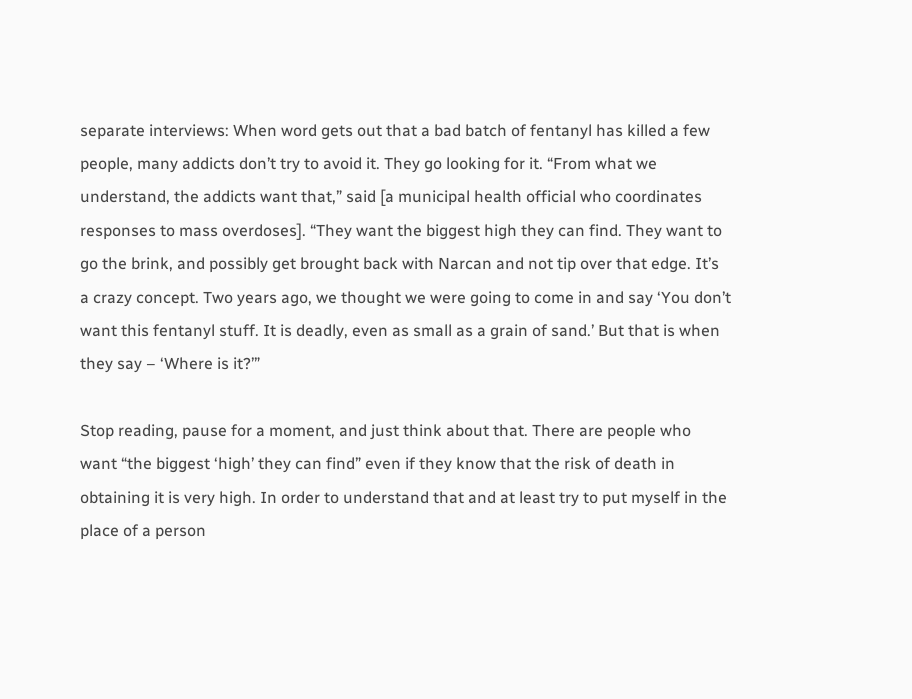separate interviews: When word gets out that a bad batch of fentanyl has killed a few people, many addicts don’t try to avoid it. They go looking for it. “From what we understand, the addicts want that,” said [a municipal health official who coordinates responses to mass overdoses]. “They want the biggest high they can find. They want to go the brink, and possibly get brought back with Narcan and not tip over that edge. It’s a crazy concept. Two years ago, we thought we were going to come in and say ‘You don’t want this fentanyl stuff. It is deadly, even as small as a grain of sand.’ But that is when they say – ‘Where is it?’”

Stop reading, pause for a moment, and just think about that. There are people who want “the biggest ‘high’ they can find” even if they know that the risk of death in obtaining it is very high. In order to understand that and at least try to put myself in the place of a person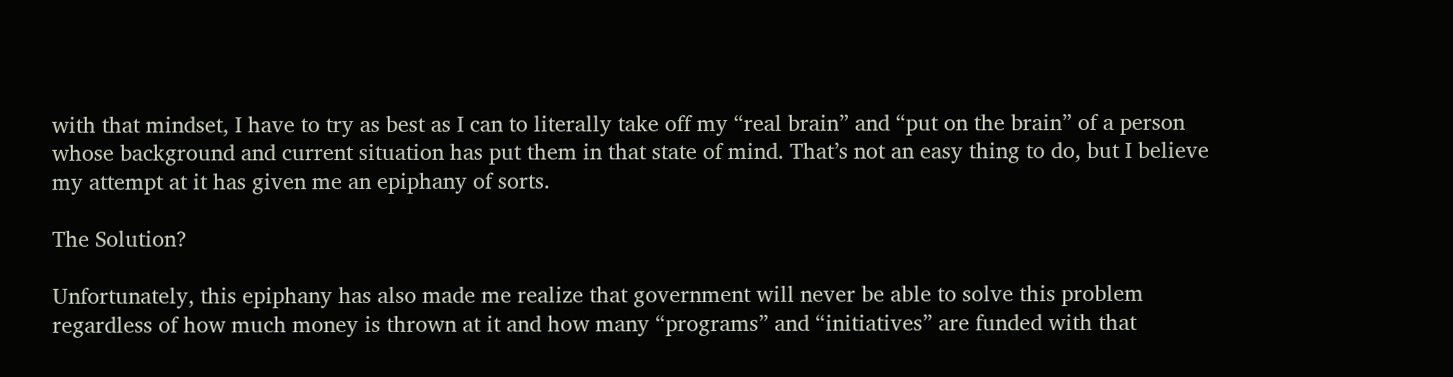with that mindset, I have to try as best as I can to literally take off my “real brain” and “put on the brain” of a person whose background and current situation has put them in that state of mind. That’s not an easy thing to do, but I believe my attempt at it has given me an epiphany of sorts.

The Solution?

Unfortunately, this epiphany has also made me realize that government will never be able to solve this problem regardless of how much money is thrown at it and how many “programs” and “initiatives” are funded with that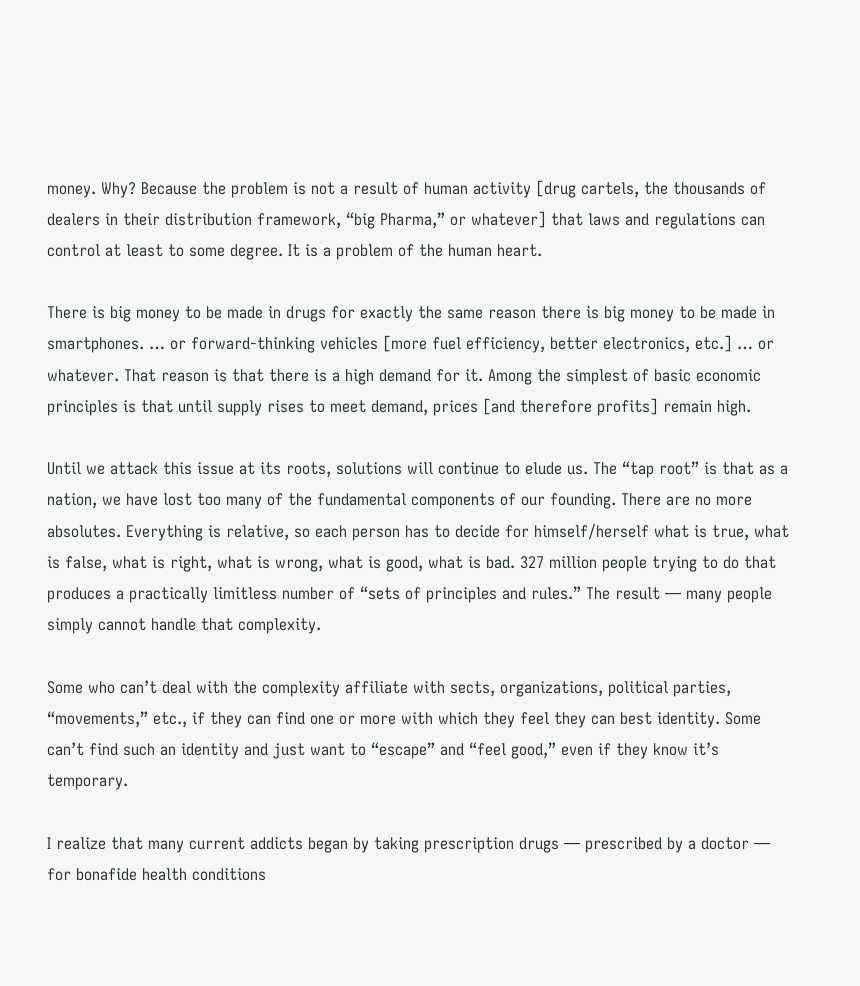money. Why? Because the problem is not a result of human activity [drug cartels, the thousands of dealers in their distribution framework, “big Pharma,” or whatever] that laws and regulations can control at least to some degree. It is a problem of the human heart.

There is big money to be made in drugs for exactly the same reason there is big money to be made in smartphones. … or forward-thinking vehicles [more fuel efficiency, better electronics, etc.] … or whatever. That reason is that there is a high demand for it. Among the simplest of basic economic principles is that until supply rises to meet demand, prices [and therefore profits] remain high.

Until we attack this issue at its roots, solutions will continue to elude us. The “tap root” is that as a nation, we have lost too many of the fundamental components of our founding. There are no more absolutes. Everything is relative, so each person has to decide for himself/herself what is true, what is false, what is right, what is wrong, what is good, what is bad. 327 million people trying to do that produces a practically limitless number of “sets of principles and rules.” The result — many people simply cannot handle that complexity.

Some who can’t deal with the complexity affiliate with sects, organizations, political parties, “movements,” etc., if they can find one or more with which they feel they can best identity. Some can’t find such an identity and just want to “escape” and “feel good,” even if they know it’s temporary.

I realize that many current addicts began by taking prescription drugs — prescribed by a doctor — for bonafide health conditions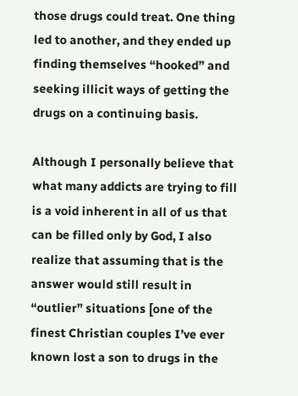those drugs could treat. One thing led to another, and they ended up finding themselves “hooked” and seeking illicit ways of getting the drugs on a continuing basis.

Although I personally believe that what many addicts are trying to fill is a void inherent in all of us that can be filled only by God, I also realize that assuming that is the answer would still result in “outlier” situations [one of the finest Christian couples I’ve ever known lost a son to drugs in the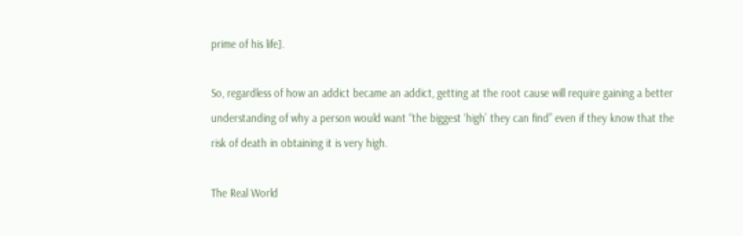prime of his life].

So, regardless of how an addict became an addict, getting at the root cause will require gaining a better understanding of why a person would want “the biggest ‘high’ they can find” even if they know that the risk of death in obtaining it is very high.

The Real World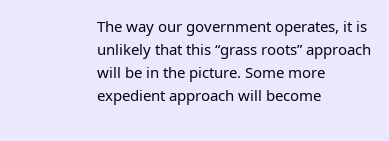The way our government operates, it is unlikely that this “grass roots” approach will be in the picture. Some more expedient approach will become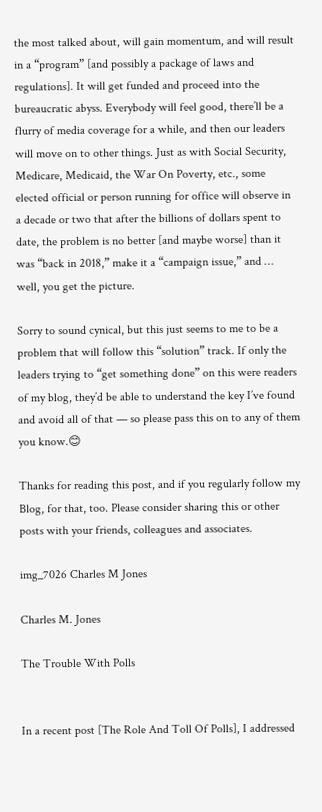the most talked about, will gain momentum, and will result in a “program” [and possibly a package of laws and regulations]. It will get funded and proceed into the bureaucratic abyss. Everybody will feel good, there’ll be a flurry of media coverage for a while, and then our leaders will move on to other things. Just as with Social Security, Medicare, Medicaid, the War On Poverty, etc., some elected official or person running for office will observe in a decade or two that after the billions of dollars spent to date, the problem is no better [and maybe worse] than it was “back in 2018,” make it a “campaign issue,” and … well, you get the picture.

Sorry to sound cynical, but this just seems to me to be a problem that will follow this “solution” track. If only the leaders trying to “get something done” on this were readers of my blog, they’d be able to understand the key I’ve found and avoid all of that — so please pass this on to any of them you know.😊

Thanks for reading this post, and if you regularly follow my Blog, for that, too. Please consider sharing this or other posts with your friends, colleagues and associates.

img_7026 Charles M Jones

Charles M. Jones

The Trouble With Polls


In a recent post [The Role And Toll Of Polls], I addressed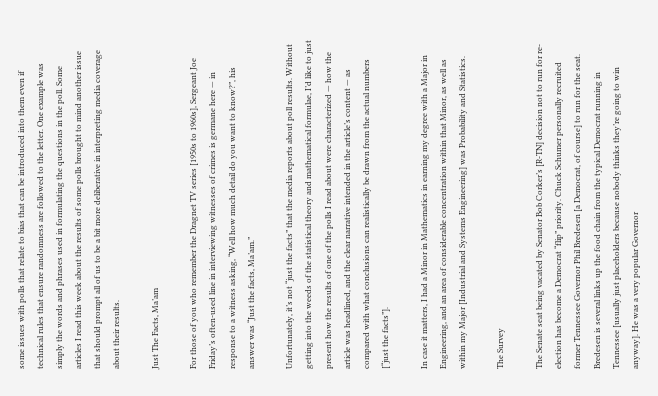some issues with polls that relate to bias that can be introduced into them even if technical rules that ensure randomness are followed to the letter. One example was simply the words and phrases used in formulating the questions in the poll. Some articles I read this week about the results of some polls brought to mind another issue that should prompt all of us to be a bit more deliberative in interpreting media coverage about their results.

Just The Facts, Ma’am

For those of you who remember the Dragnet TV series [1950s to 1960s], Sergeant Joe Friday’s often-used line in interviewing witnesses of crimes is germane here — in response to a witness asking, “Well how much detail do you want to know?”, his answer was “Just the facts, Ma’am.”

Unfortunately, it’s not “just the facts” that the media reports about poll results. Without getting into the weeds of the statistical theory and mathematical formulae, I’d like to just present how the results of one of the polls I read about were characterized — how the article was headlined, and the clear narrative intended in the article’s content — as compared with what conclusions can realistically be drawn from the actual numbers [“just the facts”].

In case it matters, I had a Minor in Mathematics in earning my degree with a Major in Engineering, and an area of considerable concentration within that Minor, as well as within my Major [Industrial and Systems Engineering] was Probability and Statistics.

The Survey

The Senate seat being vacated by Senator Bob Corker’s [R-TN] decision not to run for re-election has become a Democrat “flip” priority. Chuck Schumer personally recruited former Tennessee Governor Phil Bredesen [a Democrat, of course] to run for the seat. Bredesen is several links up the food chain from the typical Democrat running in Tennessee [usually just placeholders because nobody thinks they’re going to win anyway]. He was a very popular Governor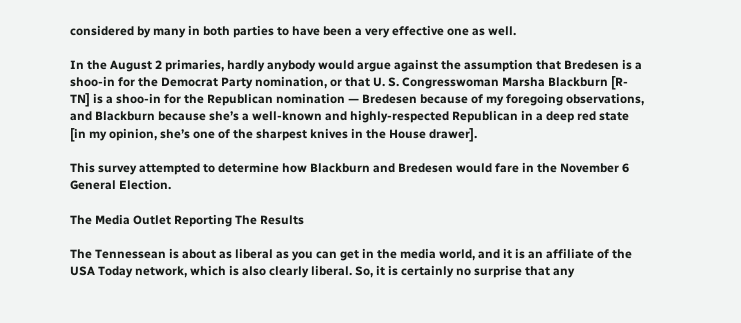considered by many in both parties to have been a very effective one as well.

In the August 2 primaries, hardly anybody would argue against the assumption that Bredesen is a shoo-in for the Democrat Party nomination, or that U. S. Congresswoman Marsha Blackburn [R-TN] is a shoo-in for the Republican nomination — Bredesen because of my foregoing observations, and Blackburn because she’s a well-known and highly-respected Republican in a deep red state [in my opinion, she’s one of the sharpest knives in the House drawer].

This survey attempted to determine how Blackburn and Bredesen would fare in the November 6 General Election.

The Media Outlet Reporting The Results

The Tennessean is about as liberal as you can get in the media world, and it is an affiliate of the USA Today network, which is also clearly liberal. So, it is certainly no surprise that any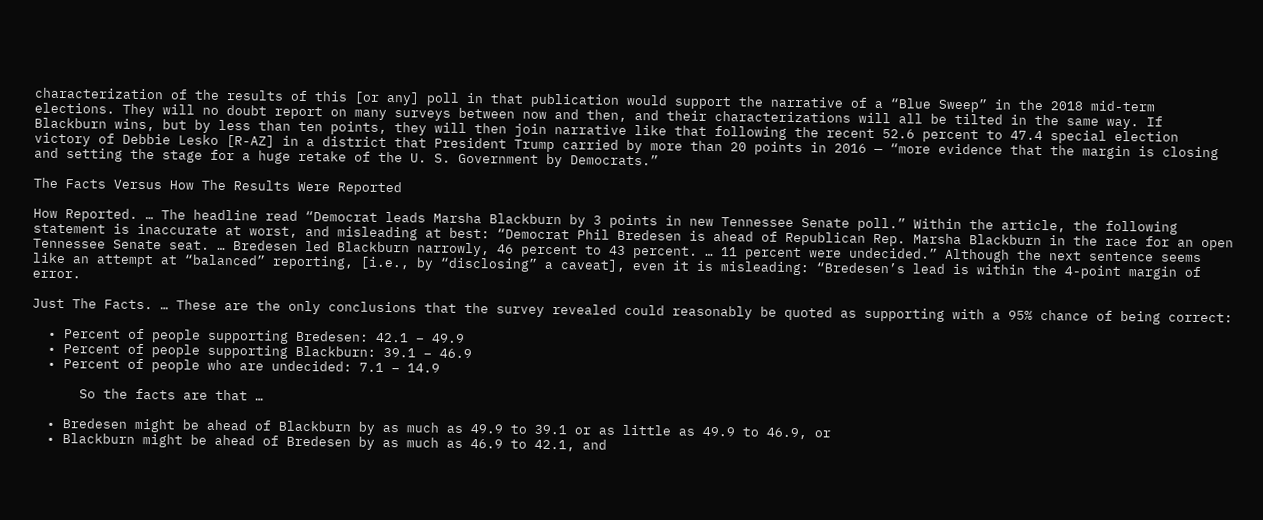characterization of the results of this [or any] poll in that publication would support the narrative of a “Blue Sweep” in the 2018 mid-term elections. They will no doubt report on many surveys between now and then, and their characterizations will all be tilted in the same way. If Blackburn wins, but by less than ten points, they will then join narrative like that following the recent 52.6 percent to 47.4 special election victory of Debbie Lesko [R-AZ] in a district that President Trump carried by more than 20 points in 2016 — “more evidence that the margin is closing and setting the stage for a huge retake of the U. S. Government by Democrats.”

The Facts Versus How The Results Were Reported

How Reported. … The headline read “Democrat leads Marsha Blackburn by 3 points in new Tennessee Senate poll.” Within the article, the following statement is inaccurate at worst, and misleading at best: “Democrat Phil Bredesen is ahead of Republican Rep. Marsha Blackburn in the race for an open Tennessee Senate seat. … Bredesen led Blackburn narrowly, 46 percent to 43 percent. … 11 percent were undecided.” Although the next sentence seems like an attempt at “balanced” reporting, [i.e., by “disclosing” a caveat], even it is misleading: “Bredesen’s lead is within the 4-point margin of error.

Just The Facts. … These are the only conclusions that the survey revealed could reasonably be quoted as supporting with a 95% chance of being correct:

  • Percent of people supporting Bredesen: 42.1 – 49.9
  • Percent of people supporting Blackburn: 39.1 – 46.9
  • Percent of people who are undecided: 7.1 – 14.9

      So the facts are that …

  • Bredesen might be ahead of Blackburn by as much as 49.9 to 39.1 or as little as 49.9 to 46.9, or
  • Blackburn might be ahead of Bredesen by as much as 46.9 to 42.1, and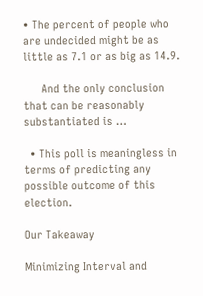• The percent of people who are undecided might be as little as 7.1 or as big as 14.9.

      And the only conclusion that can be reasonably substantiated is …

  • This poll is meaningless in terms of predicting any possible outcome of this election.

Our Takeaway

Minimizing Interval and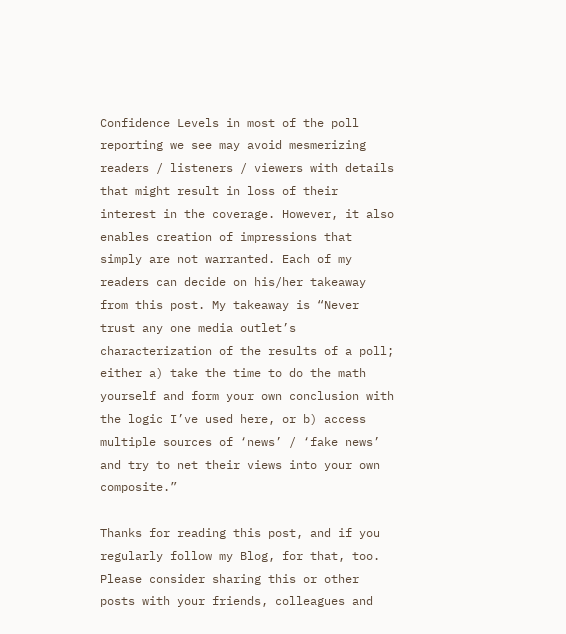Confidence Levels in most of the poll reporting we see may avoid mesmerizing readers / listeners / viewers with details that might result in loss of their interest in the coverage. However, it also enables creation of impressions that simply are not warranted. Each of my readers can decide on his/her takeaway from this post. My takeaway is “Never trust any one media outlet’s characterization of the results of a poll; either a) take the time to do the math yourself and form your own conclusion with the logic I’ve used here, or b) access multiple sources of ‘news’ / ‘fake news’ and try to net their views into your own composite.”

Thanks for reading this post, and if you regularly follow my Blog, for that, too. Please consider sharing this or other posts with your friends, colleagues and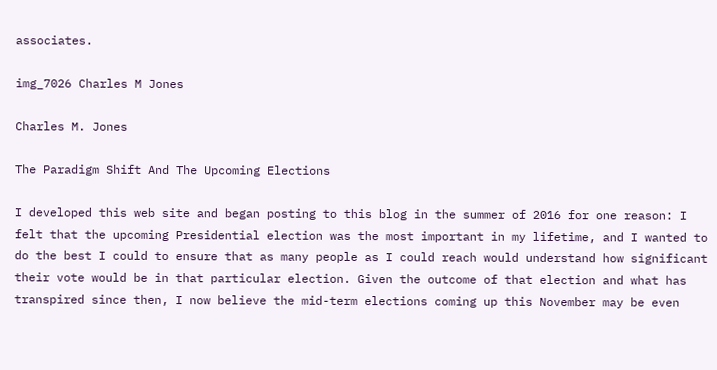associates.

img_7026 Charles M Jones

Charles M. Jones

The Paradigm Shift And The Upcoming Elections

I developed this web site and began posting to this blog in the summer of 2016 for one reason: I felt that the upcoming Presidential election was the most important in my lifetime, and I wanted to do the best I could to ensure that as many people as I could reach would understand how significant their vote would be in that particular election. Given the outcome of that election and what has transpired since then, I now believe the mid-term elections coming up this November may be even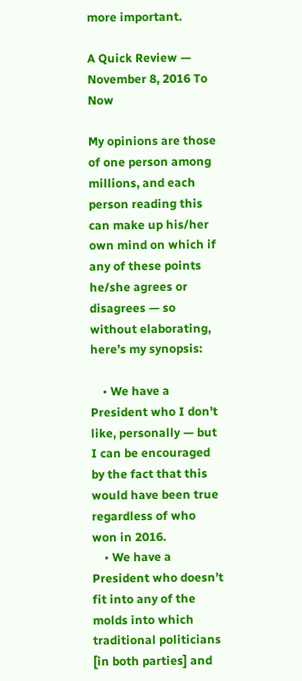more important.

A Quick Review — November 8, 2016 To Now

My opinions are those of one person among millions, and each person reading this can make up his/her own mind on which if any of these points he/she agrees or disagrees — so without elaborating, here’s my synopsis:

    • We have a President who I don’t like, personally — but I can be encouraged by the fact that this would have been true regardless of who won in 2016.
    • We have a President who doesn’t fit into any of the molds into which traditional politicians [in both parties] and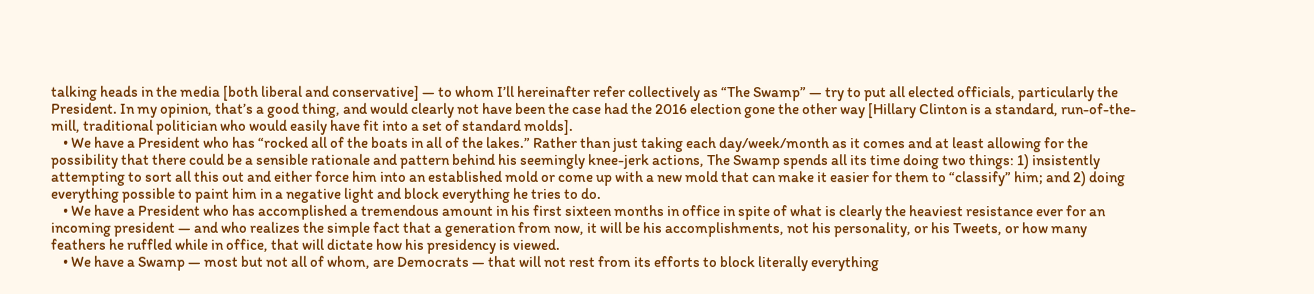talking heads in the media [both liberal and conservative] — to whom I’ll hereinafter refer collectively as “The Swamp” — try to put all elected officials, particularly the President. In my opinion, that’s a good thing, and would clearly not have been the case had the 2016 election gone the other way [Hillary Clinton is a standard, run-of-the-mill, traditional politician who would easily have fit into a set of standard molds].
    • We have a President who has “rocked all of the boats in all of the lakes.” Rather than just taking each day/week/month as it comes and at least allowing for the possibility that there could be a sensible rationale and pattern behind his seemingly knee-jerk actions, The Swamp spends all its time doing two things: 1) insistently attempting to sort all this out and either force him into an established mold or come up with a new mold that can make it easier for them to “classify” him; and 2) doing everything possible to paint him in a negative light and block everything he tries to do.
    • We have a President who has accomplished a tremendous amount in his first sixteen months in office in spite of what is clearly the heaviest resistance ever for an incoming president — and who realizes the simple fact that a generation from now, it will be his accomplishments, not his personality, or his Tweets, or how many feathers he ruffled while in office, that will dictate how his presidency is viewed.
    • We have a Swamp — most but not all of whom, are Democrats — that will not rest from its efforts to block literally everything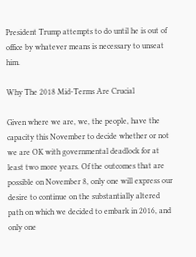President Trump attempts to do until he is out of office by whatever means is necessary to unseat him.

Why The 2018 Mid-Terms Are Crucial

Given where we are, we, the people, have the capacity this November to decide whether or not we are OK with governmental deadlock for at least two more years. Of the outcomes that are possible on November 8, only one will express our desire to continue on the substantially altered path on which we decided to embark in 2016, and only one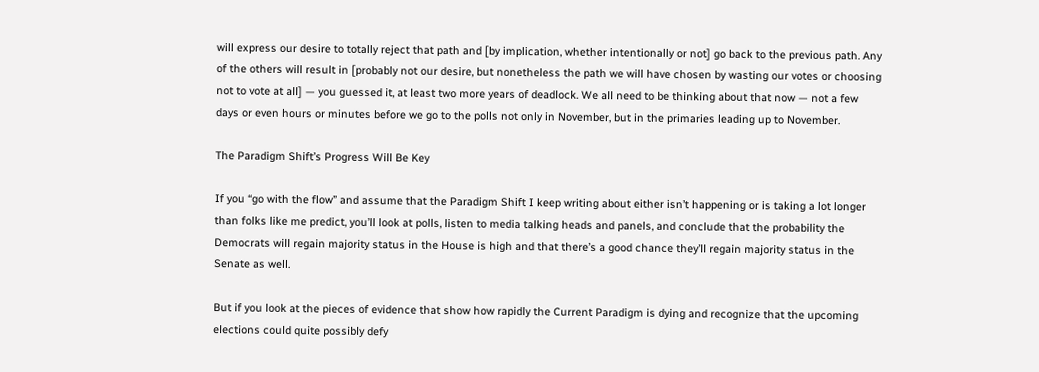will express our desire to totally reject that path and [by implication, whether intentionally or not] go back to the previous path. Any of the others will result in [probably not our desire, but nonetheless the path we will have chosen by wasting our votes or choosing not to vote at all] — you guessed it, at least two more years of deadlock. We all need to be thinking about that now — not a few days or even hours or minutes before we go to the polls not only in November, but in the primaries leading up to November.

The Paradigm Shift’s Progress Will Be Key

If you “go with the flow” and assume that the Paradigm Shift I keep writing about either isn’t happening or is taking a lot longer than folks like me predict, you’ll look at polls, listen to media talking heads and panels, and conclude that the probability the Democrats will regain majority status in the House is high and that there’s a good chance they’ll regain majority status in the Senate as well.

But if you look at the pieces of evidence that show how rapidly the Current Paradigm is dying and recognize that the upcoming elections could quite possibly defy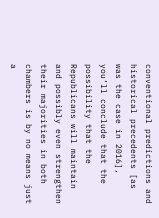conventional predictions and historical precedents [as was the case in 2016], you’ll conclude that the possibility that the Republicans will maintain and possibly even strengthen their majorities in both chambers is by no means just a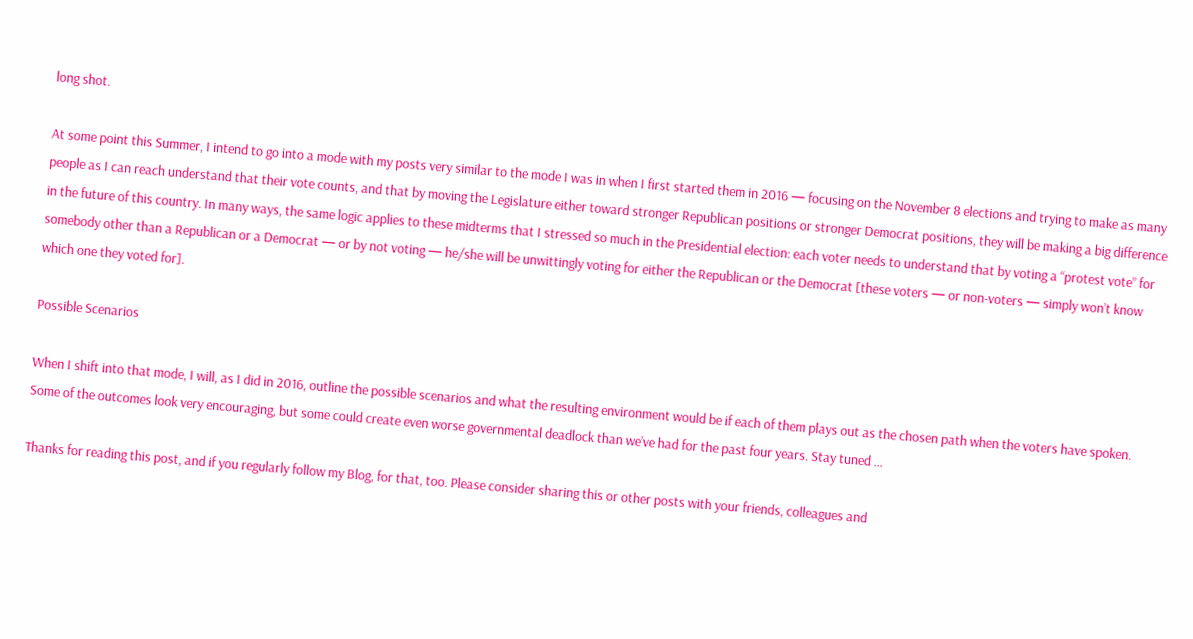long shot.

At some point this Summer, I intend to go into a mode with my posts very similar to the mode I was in when I first started them in 2016 — focusing on the November 8 elections and trying to make as many people as I can reach understand that their vote counts, and that by moving the Legislature either toward stronger Republican positions or stronger Democrat positions, they will be making a big difference in the future of this country. In many ways, the same logic applies to these midterms that I stressed so much in the Presidential election: each voter needs to understand that by voting a “protest vote” for somebody other than a Republican or a Democrat — or by not voting — he/she will be unwittingly voting for either the Republican or the Democrat [these voters — or non-voters — simply won’t know which one they voted for].

Possible Scenarios

When I shift into that mode, I will, as I did in 2016, outline the possible scenarios and what the resulting environment would be if each of them plays out as the chosen path when the voters have spoken. Some of the outcomes look very encouraging, but some could create even worse governmental deadlock than we’ve had for the past four years. Stay tuned …

Thanks for reading this post, and if you regularly follow my Blog, for that, too. Please consider sharing this or other posts with your friends, colleagues and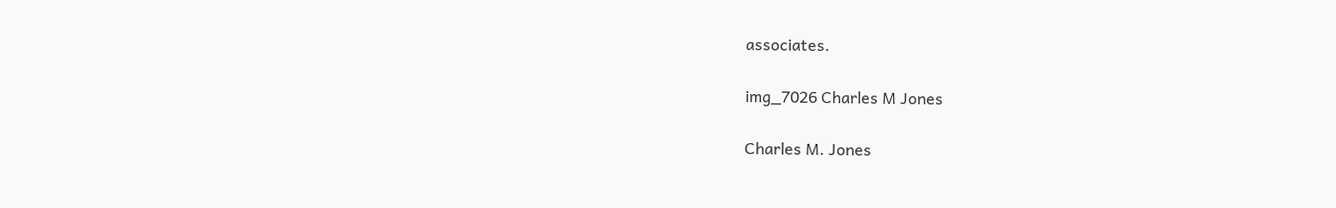associates.

img_7026 Charles M Jones

Charles M. Jones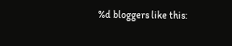%d bloggers like this: